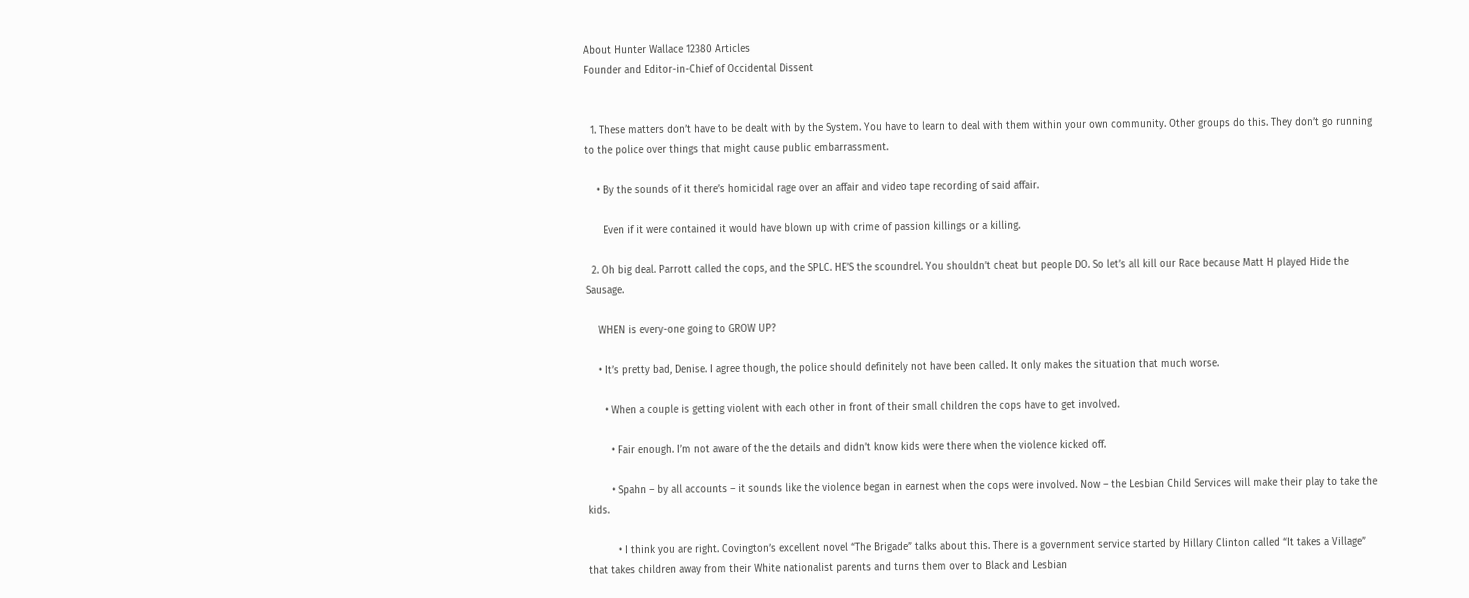About Hunter Wallace 12380 Articles
Founder and Editor-in-Chief of Occidental Dissent


  1. These matters don’t have to be dealt with by the System. You have to learn to deal with them within your own community. Other groups do this. They don’t go running to the police over things that might cause public embarrassment.

    • By the sounds of it there’s homicidal rage over an affair and video tape recording of said affair.

      Even if it were contained it would have blown up with crime of passion killings or a killing.

  2. Oh big deal. Parrott called the cops, and the SPLC. HE’S the scoundrel. You shouldn’t cheat but people DO. So let’s all kill our Race because Matt H played Hide the Sausage.

    WHEN is every-one going to GROW UP?

    • It’s pretty bad, Denise. I agree though, the police should definitely not have been called. It only makes the situation that much worse.

      • When a couple is getting violent with each other in front of their small children the cops have to get involved.

        • Fair enough. I’m not aware of the the details and didn’t know kids were there when the violence kicked off.

        • Spahn – by all accounts – it sounds like the violence began in earnest when the cops were involved. Now – the Lesbian Child Services will make their play to take the kids.

          • I think you are right. Covington’s excellent novel “The Brigade” talks about this. There is a government service started by Hillary Clinton called “It takes a Village” that takes children away from their White nationalist parents and turns them over to Black and Lesbian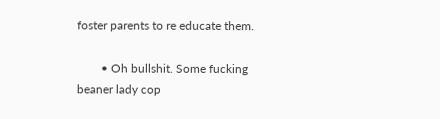foster parents to re educate them.

        • Oh bullshit. Some fucking beaner lady cop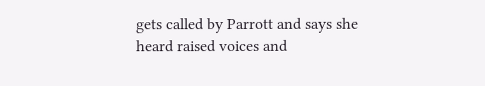gets called by Parrott and says she heard raised voices and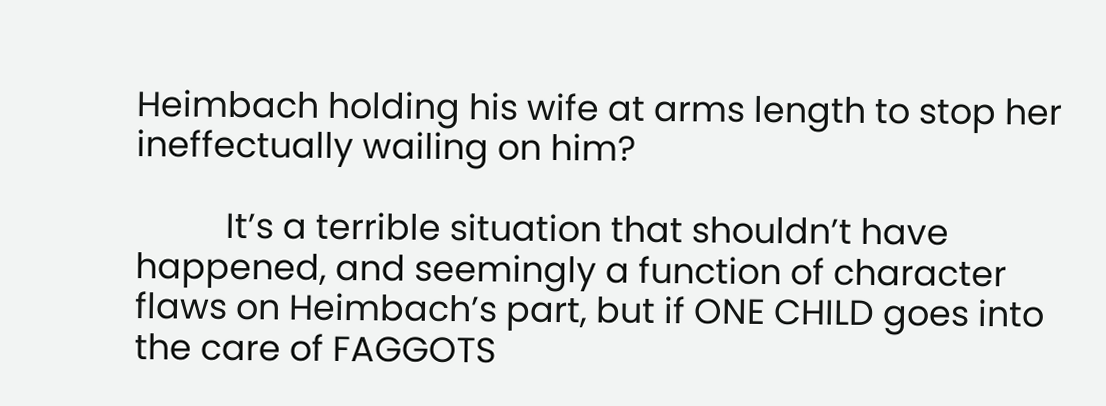Heimbach holding his wife at arms length to stop her ineffectually wailing on him?

          It’s a terrible situation that shouldn’t have happened, and seemingly a function of character flaws on Heimbach’s part, but if ONE CHILD goes into the care of FAGGOTS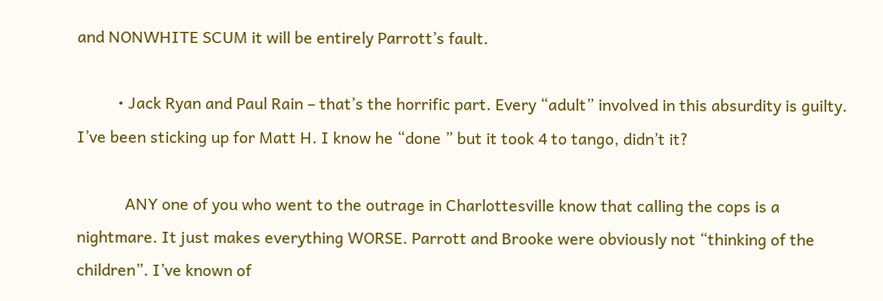and NONWHITE SCUM it will be entirely Parrott’s fault.

          • Jack Ryan and Paul Rain – that’s the horrific part. Every “adult” involved in this absurdity is guilty. I’ve been sticking up for Matt H. I know he “done ” but it took 4 to tango, didn’t it?

            ANY one of you who went to the outrage in Charlottesville know that calling the cops is a nightmare. It just makes everything WORSE. Parrott and Brooke were obviously not “thinking of the children”. I’ve known of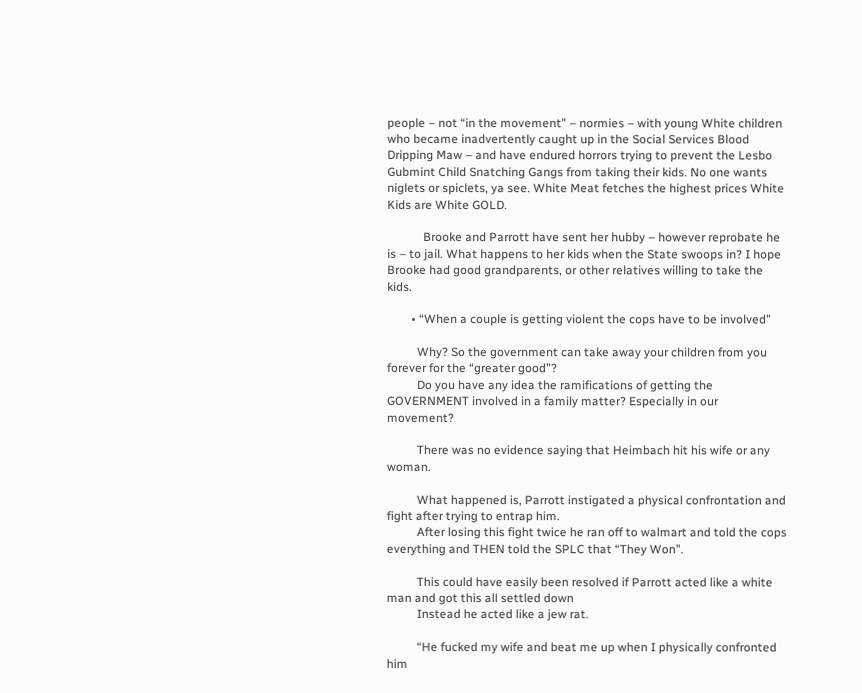people – not “in the movement” – normies – with young White children who became inadvertently caught up in the Social Services Blood Dripping Maw – and have endured horrors trying to prevent the Lesbo Gubmint Child Snatching Gangs from taking their kids. No one wants niglets or spiclets, ya see. White Meat fetches the highest prices White Kids are White GOLD.

            Brooke and Parrott have sent her hubby – however reprobate he is – to jail. What happens to her kids when the State swoops in? I hope Brooke had good grandparents, or other relatives willing to take the kids.

        • “When a couple is getting violent the cops have to be involved”

          Why? So the government can take away your children from you forever for the “greater good”?
          Do you have any idea the ramifications of getting the GOVERNMENT involved in a family matter? Especially in our movement?

          There was no evidence saying that Heimbach hit his wife or any woman.

          What happened is, Parrott instigated a physical confrontation and fight after trying to entrap him.
          After losing this fight twice he ran off to walmart and told the cops everything and THEN told the SPLC that “They Won”.

          This could have easily been resolved if Parrott acted like a white man and got this all settled down
          Instead he acted like a jew rat.

          “He fucked my wife and beat me up when I physically confronted him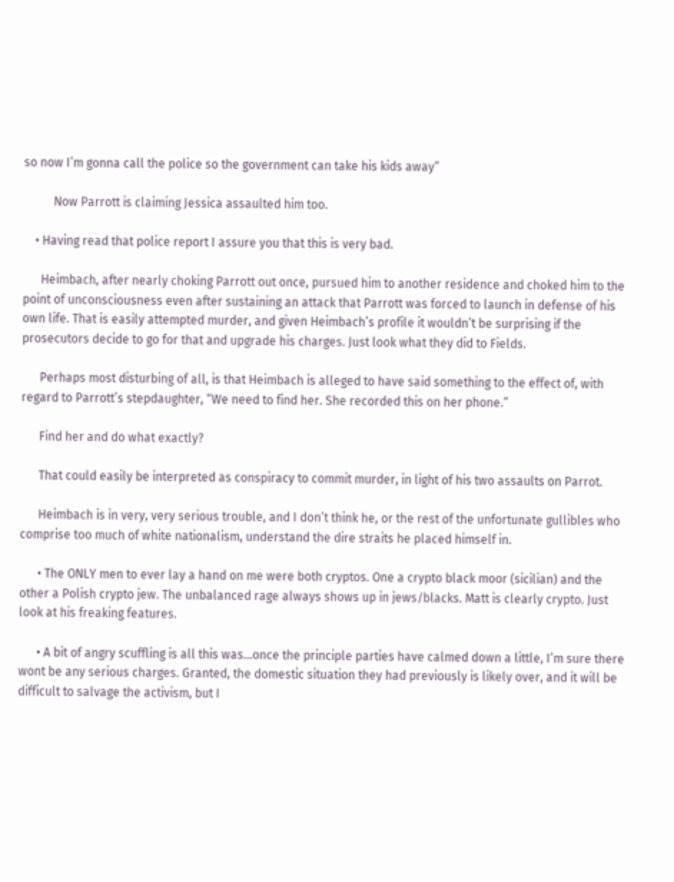so now I’m gonna call the police so the government can take his kids away”

          Now Parrott is claiming Jessica assaulted him too.

    • Having read that police report I assure you that this is very bad.

      Heimbach, after nearly choking Parrott out once, pursued him to another residence and choked him to the point of unconsciousness even after sustaining an attack that Parrott was forced to launch in defense of his own life. That is easily attempted murder, and given Heimbach’s profile it wouldn’t be surprising if the prosecutors decide to go for that and upgrade his charges. Just look what they did to Fields.

      Perhaps most disturbing of all, is that Heimbach is alleged to have said something to the effect of, with regard to Parrott’s stepdaughter, “We need to find her. She recorded this on her phone.”

      Find her and do what exactly?

      That could easily be interpreted as conspiracy to commit murder, in light of his two assaults on Parrot.

      Heimbach is in very, very serious trouble, and I don’t think he, or the rest of the unfortunate gullibles who comprise too much of white nationalism, understand the dire straits he placed himself in.

      • The ONLY men to ever lay a hand on me were both cryptos. One a crypto black moor (sicilian) and the other a Polish crypto jew. The unbalanced rage always shows up in jews/blacks. Matt is clearly crypto. Just look at his freaking features.

      • A bit of angry scuffling is all this was…once the principle parties have calmed down a little, I’m sure there wont be any serious charges. Granted, the domestic situation they had previously is likely over, and it will be difficult to salvage the activism, but I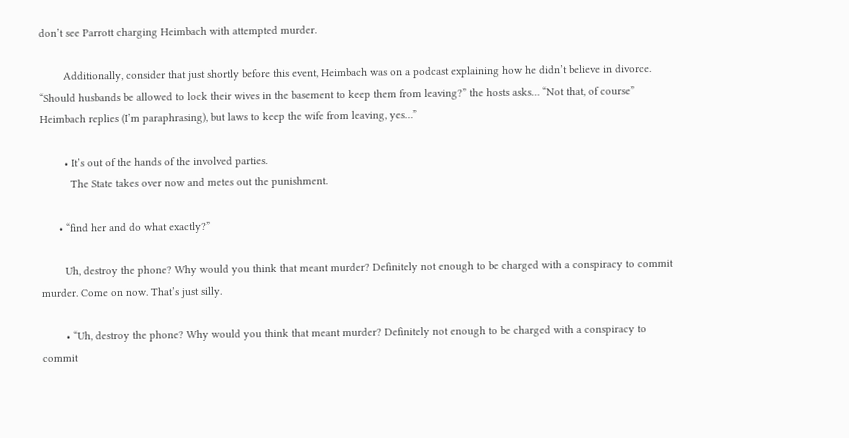don’t see Parrott charging Heimbach with attempted murder.

        Additionally, consider that just shortly before this event, Heimbach was on a podcast explaining how he didn’t believe in divorce. “Should husbands be allowed to lock their wives in the basement to keep them from leaving?” the hosts asks… “Not that, of course” Heimbach replies (I’m paraphrasing), but laws to keep the wife from leaving, yes…”

        • It’s out of the hands of the involved parties.
          The State takes over now and metes out the punishment.

      • “find her and do what exactly?”

        Uh, destroy the phone? Why would you think that meant murder? Definitely not enough to be charged with a conspiracy to commit murder. Come on now. That’s just silly.

        • “Uh, destroy the phone? Why would you think that meant murder? Definitely not enough to be charged with a conspiracy to commit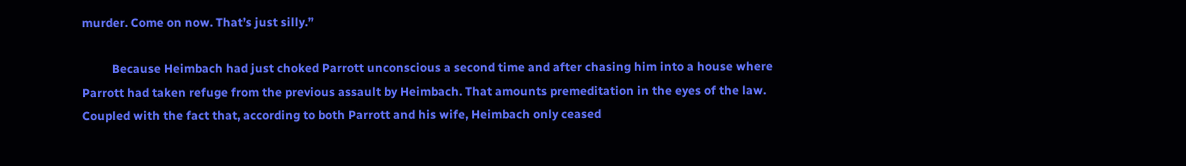murder. Come on now. That’s just silly.”

          Because Heimbach had just choked Parrott unconscious a second time and after chasing him into a house where Parrott had taken refuge from the previous assault by Heimbach. That amounts premeditation in the eyes of the law. Coupled with the fact that, according to both Parrott and his wife, Heimbach only ceased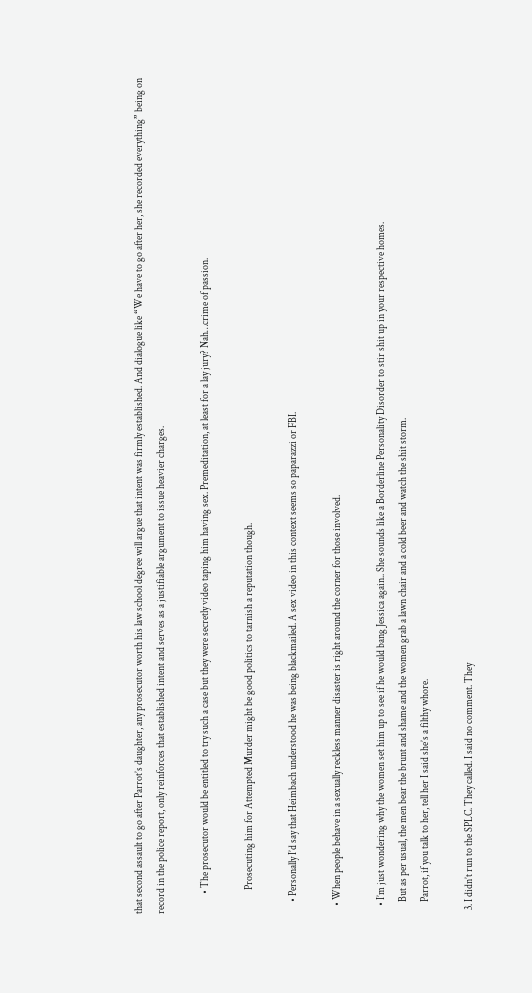that second assault to go after Parrot’s daughter, any prosecutor worth his law school degree will argue that intent was firmly established. And dialogue like “We have to go after her, she recorded everything” being on record in the police report, only reinforces that established intent and serves as a justifiable argument to issue heavier charges.

          • The prosecutor would be entitled to try such a case but they were secretly video taping him having sex. Premeditation, at least for a lay jury? Nah…crime of passion.

            Prosecuting him for Attempted Murder might be good politics to tarnish a reputation though.

      • Personally I’d say that Heimbach understood he was being blackmailed. A sex video in this context seems so paparazzi or FBI.

    • When people behave in a sexually reckless manner disaster is right around the corner for those involved.

    • I’m just wondering why the women set him up to see if he would bang Jessica again.. She sounds like a Borderline Personality Disorder to stir shit up in your respective homes.
      But as per usual, the men bear the brunt and shame and the women grab a lawn chair and a cold beer and watch the shit storm.
      Parrot, if you talk to her, tell her I said she’s a filthy whore.

  3. I didn’t run to the SPLC. They called. I said no comment. They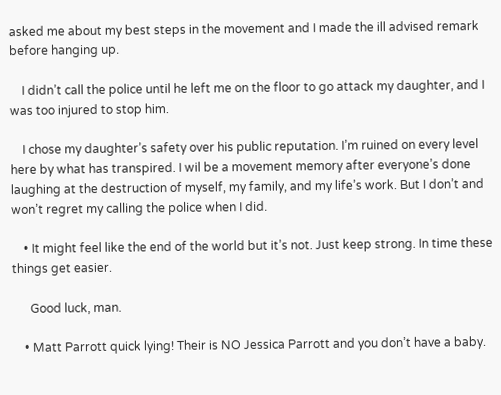asked me about my best steps in the movement and I made the ill advised remark before hanging up.

    I didn’t call the police until he left me on the floor to go attack my daughter, and I was too injured to stop him.

    I chose my daughter’s safety over his public reputation. I’m ruined on every level here by what has transpired. I wil be a movement memory after everyone’s done laughing at the destruction of myself, my family, and my life’s work. But I don’t and won’t regret my calling the police when I did.

    • It might feel like the end of the world but it’s not. Just keep strong. In time these things get easier.

      Good luck, man.

    • Matt Parrott quick lying! Their is NO Jessica Parrott and you don’t have a baby.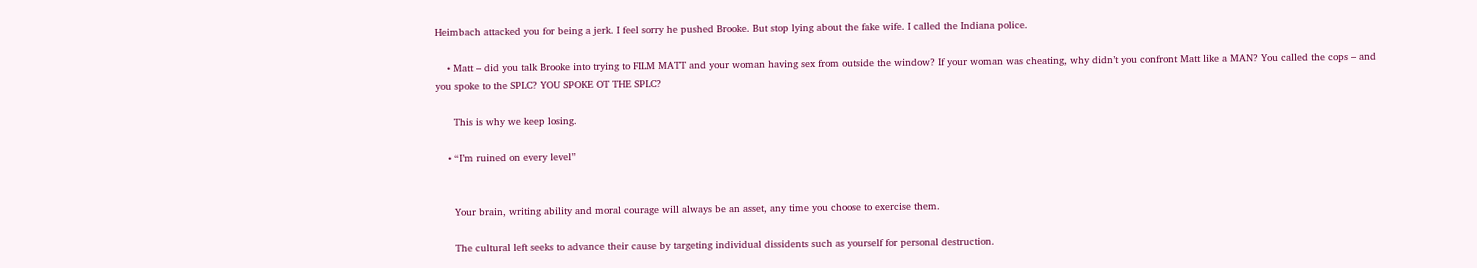Heimbach attacked you for being a jerk. I feel sorry he pushed Brooke. But stop lying about the fake wife. I called the Indiana police.

    • Matt – did you talk Brooke into trying to FILM MATT and your woman having sex from outside the window? If your woman was cheating, why didn’t you confront Matt like a MAN? You called the cops – and you spoke to the SPLC? YOU SPOKE OT THE SPLC?

      This is why we keep losing.

    • “I’m ruined on every level”


      Your brain, writing ability and moral courage will always be an asset, any time you choose to exercise them.

      The cultural left seeks to advance their cause by targeting individual dissidents such as yourself for personal destruction.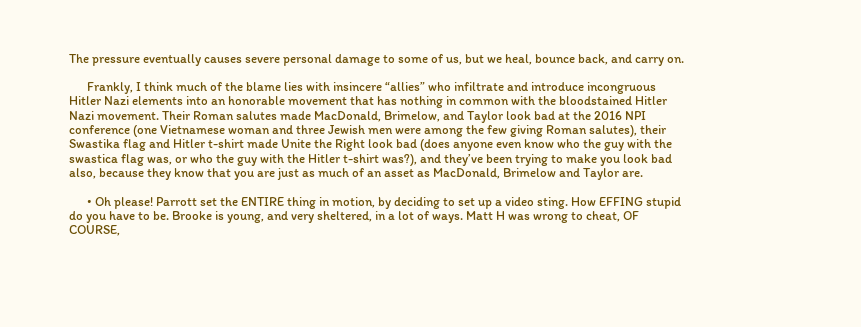The pressure eventually causes severe personal damage to some of us, but we heal, bounce back, and carry on.

      Frankly, I think much of the blame lies with insincere “allies” who infiltrate and introduce incongruous Hitler Nazi elements into an honorable movement that has nothing in common with the bloodstained Hitler Nazi movement. Their Roman salutes made MacDonald, Brimelow, and Taylor look bad at the 2016 NPI conference (one Vietnamese woman and three Jewish men were among the few giving Roman salutes), their Swastika flag and Hitler t-shirt made Unite the Right look bad (does anyone even know who the guy with the swastica flag was, or who the guy with the Hitler t-shirt was?), and they’ve been trying to make you look bad also, because they know that you are just as much of an asset as MacDonald, Brimelow and Taylor are.

      • Oh please! Parrott set the ENTIRE thing in motion, by deciding to set up a video sting. How EFFING stupid do you have to be. Brooke is young, and very sheltered, in a lot of ways. Matt H was wrong to cheat, OF COURSE,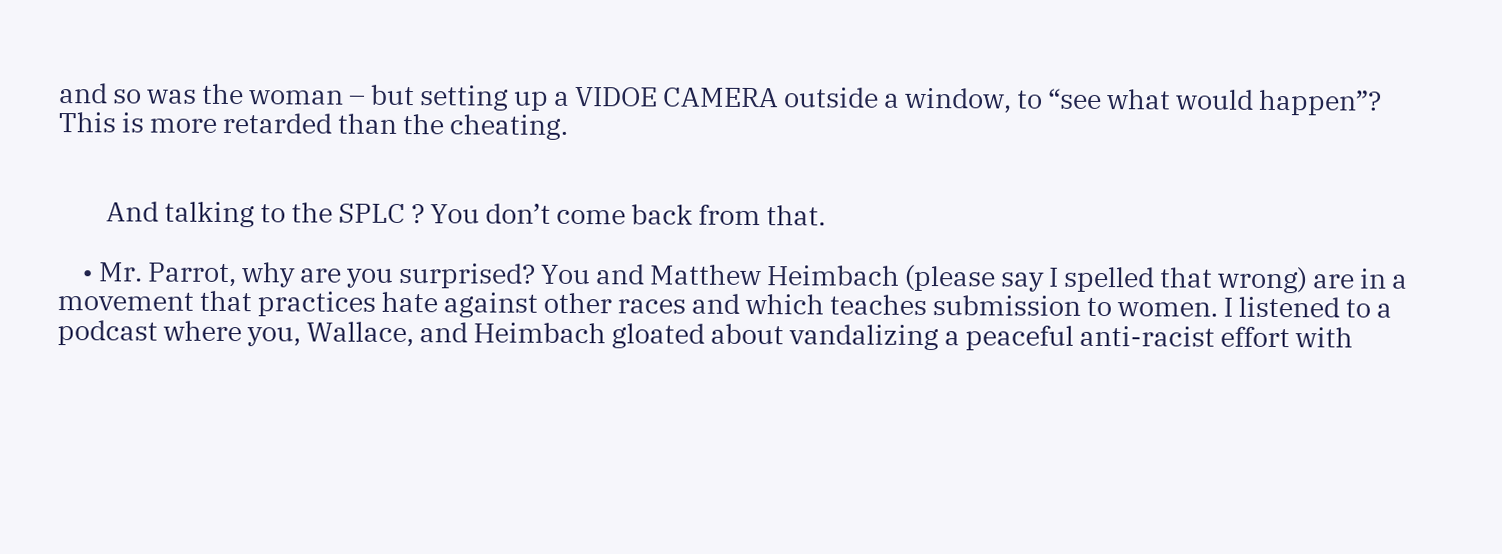and so was the woman – but setting up a VIDOE CAMERA outside a window, to “see what would happen”? This is more retarded than the cheating.


        And talking to the SPLC ? You don’t come back from that.

    • Mr. Parrot, why are you surprised? You and Matthew Heimbach (please say I spelled that wrong) are in a movement that practices hate against other races and which teaches submission to women. I listened to a podcast where you, Wallace, and Heimbach gloated about vandalizing a peaceful anti-racist effort with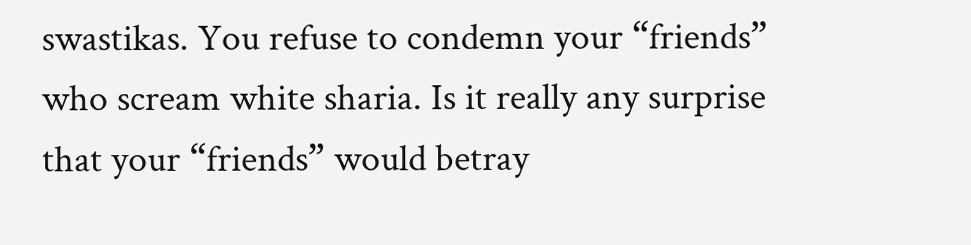swastikas. You refuse to condemn your “friends” who scream white sharia. Is it really any surprise that your “friends” would betray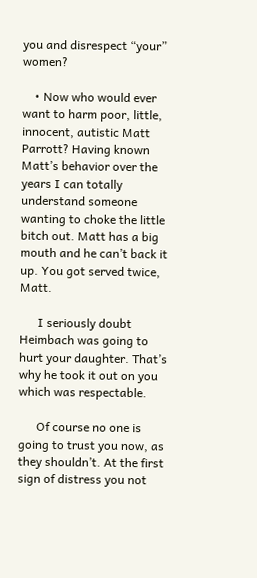you and disrespect “your” women?

    • Now who would ever want to harm poor, little, innocent, autistic Matt Parrott? Having known Matt’s behavior over the years I can totally understand someone wanting to choke the little bitch out. Matt has a big mouth and he can’t back it up. You got served twice, Matt.

      I seriously doubt Heimbach was going to hurt your daughter. That’s why he took it out on you which was respectable.

      Of course no one is going to trust you now, as they shouldn’t. At the first sign of distress you not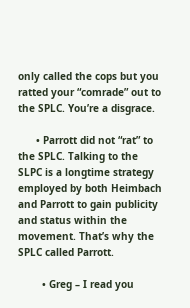only called the cops but you ratted your “comrade” out to the SPLC. You’re a disgrace.

      • Parrott did not “rat” to the SPLC. Talking to the SLPC is a longtime strategy employed by both Heimbach and Parrott to gain publicity and status within the movement. That’s why the SPLC called Parrott.

        • Greg – I read you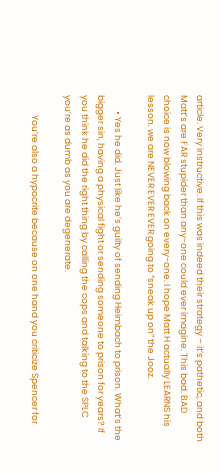article. Very instructive. If this was indeed their strategy – it’s pathetic, and both Matt’s are FAR stupider than any-one could ever imagine. This bad. BAD choice is now blowing back on every-one. I hope Matt H actually LEARNS his lesson. we are NEVER EVER EVER going to “sneak up on” the Jooz.

        • Yes he did. Just like he’s guilty of sending Heimbach to prison. What’s the bigger sin, having a physical fight or sending someone to prison for years? If you think he did the right thing by calling the cops and talking to the SPLC you’re as dumb as you are degenerate.

          You’re also a hypocrite because on one hand you criticize Spencer for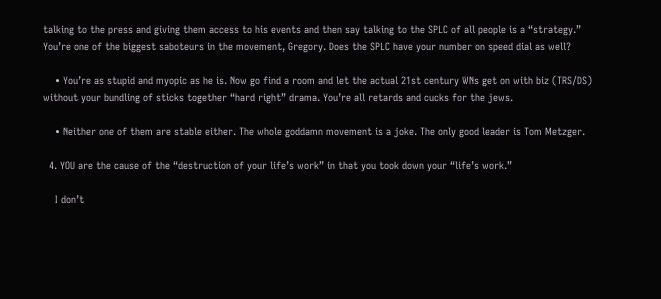talking to the press and giving them access to his events and then say talking to the SPLC of all people is a “strategy.” You’re one of the biggest saboteurs in the movement, Gregory. Does the SPLC have your number on speed dial as well?

    • You’re as stupid and myopic as he is. Now go find a room and let the actual 21st century WNs get on with biz (TRS/DS) without your bundling of sticks together “hard right” drama. You’re all retards and cucks for the jews.

    • Neither one of them are stable either. The whole goddamn movement is a joke. The only good leader is Tom Metzger.

  4. YOU are the cause of the “destruction of your life’s work” in that you took down your “life’s work.”

    I don’t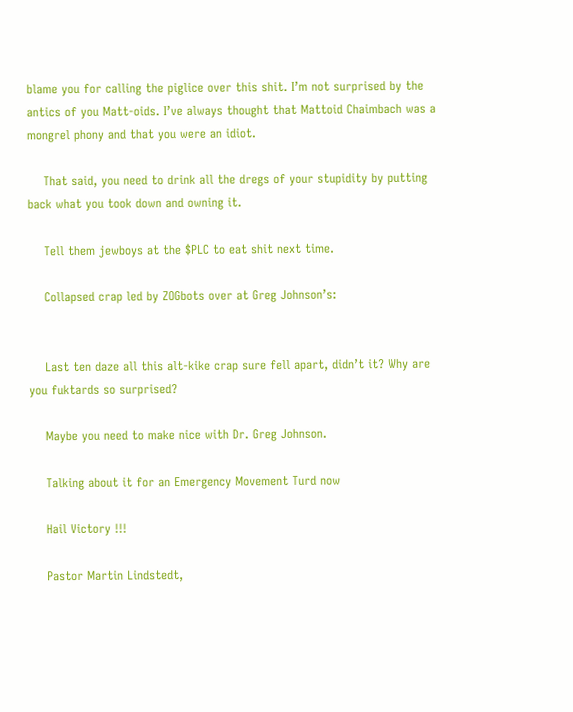blame you for calling the piglice over this shit. I’m not surprised by the antics of you Matt-oids. I’ve always thought that Mattoid Chaimbach was a mongrel phony and that you were an idiot.

    That said, you need to drink all the dregs of your stupidity by putting back what you took down and owning it.

    Tell them jewboys at the $PLC to eat shit next time.

    Collapsed crap led by ZOGbots over at Greg Johnson’s:


    Last ten daze all this alt-kike crap sure fell apart, didn’t it? Why are you fuktards so surprised?

    Maybe you need to make nice with Dr. Greg Johnson.

    Talking about it for an Emergency Movement Turd now

    Hail Victory !!!

    Pastor Martin Lindstedt,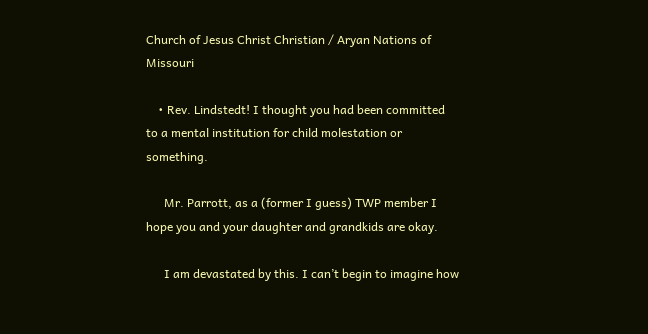Church of Jesus Christ Christian / Aryan Nations of Missouri

    • Rev. Lindstedt! I thought you had been committed to a mental institution for child molestation or something.

      Mr. Parrott, as a (former I guess) TWP member I hope you and your daughter and grandkids are okay.

      I am devastated by this. I can’t begin to imagine how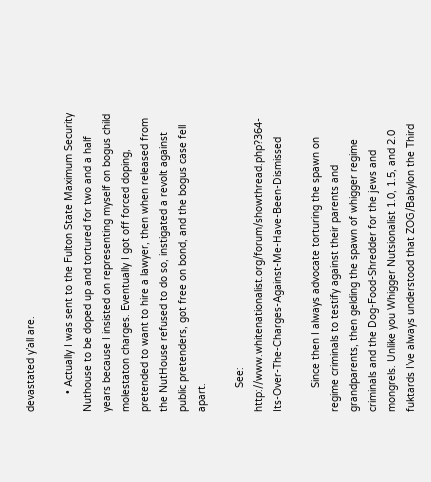devastated y’all are.

      • Actually I was sent to the Fulton State Maximum Security Nuthouse to be doped up and tortured for two and a half years because I insisted on representing myself on bogus child molestaton charges. Eventually I got off forced doping, pretended to want to hire a lawyer, then when released from the NutHouse refused to do so, instigated a revolt against public pretenders, got free on bond, and the bogus case fell apart.

        See: http://www.whitenationalist.org/forum/showthread.php?364-Its-Over-The-Charges-Against-Me-Have-Been-Dismissed

        Since then I always advocate torturing the spawn on regime criminals to testify against their parents and grandparents, then gelding the spawn of whigger regime criminals and the Dog-Food-Shredder for the jews and mongrels. Unlike you Whigger Nutsionalist 1.0, 1.5, and 2.0 fuktards I’ve always understood that ZOG/Babylon the Third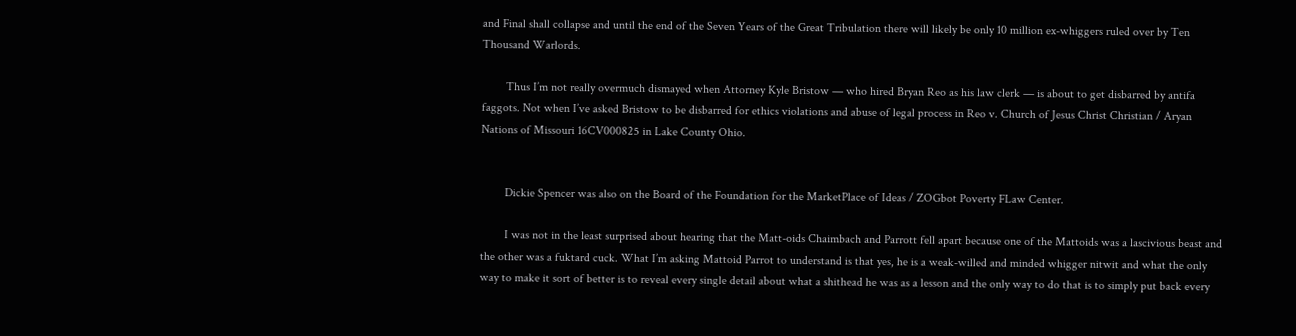and Final shall collapse and until the end of the Seven Years of the Great Tribulation there will likely be only 10 million ex-whiggers ruled over by Ten Thousand Warlords.

        Thus I’m not really overmuch dismayed when Attorney Kyle Bristow — who hired Bryan Reo as his law clerk — is about to get disbarred by antifa faggots. Not when I’ve asked Bristow to be disbarred for ethics violations and abuse of legal process in Reo v. Church of Jesus Christ Christian / Aryan Nations of Missouri 16CV000825 in Lake County Ohio.


        Dickie Spencer was also on the Board of the Foundation for the MarketPlace of Ideas / ZOGbot Poverty FLaw Center.

        I was not in the least surprised about hearing that the Matt-oids Chaimbach and Parrott fell apart because one of the Mattoids was a lascivious beast and the other was a fuktard cuck. What I’m asking Mattoid Parrot to understand is that yes, he is a weak-willed and minded whigger nitwit and what the only way to make it sort of better is to reveal every single detail about what a shithead he was as a lesson and the only way to do that is to simply put back every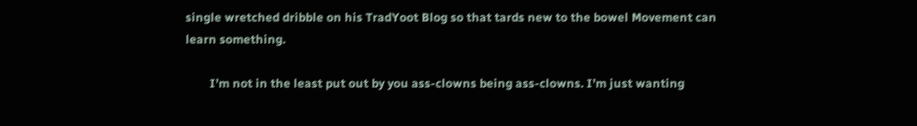single wretched dribble on his TradYoot Blog so that tards new to the bowel Movement can learn something.

        I’m not in the least put out by you ass-clowns being ass-clowns. I’m just wanting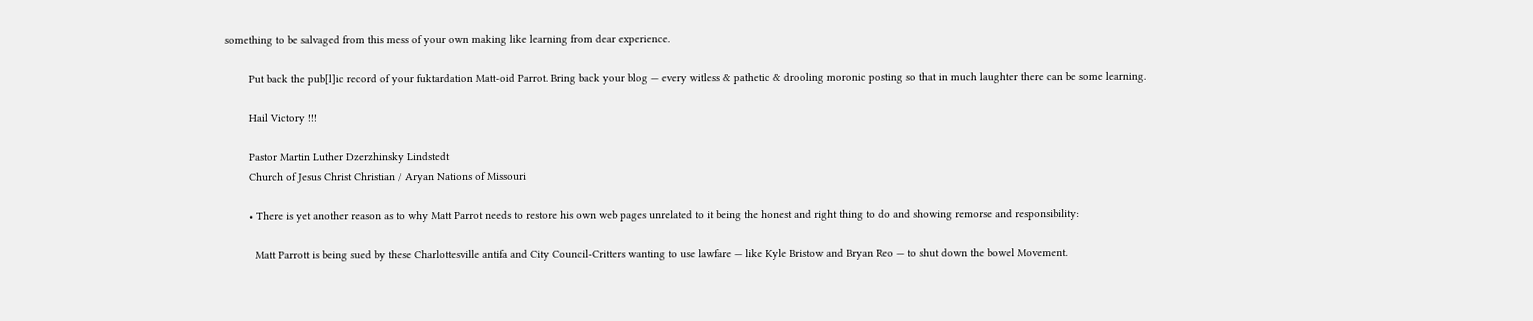something to be salvaged from this mess of your own making like learning from dear experience.

        Put back the pub[l]ic record of your fuktardation Matt-oid Parrot. Bring back your blog — every witless & pathetic & drooling moronic posting so that in much laughter there can be some learning.

        Hail Victory !!!

        Pastor Martin Luther Dzerzhinsky Lindstedt
        Church of Jesus Christ Christian / Aryan Nations of Missouri

        • There is yet another reason as to why Matt Parrot needs to restore his own web pages unrelated to it being the honest and right thing to do and showing remorse and responsibility:

          Matt Parrott is being sued by these Charlottesville antifa and City Council-Critters wanting to use lawfare — like Kyle Bristow and Bryan Reo — to shut down the bowel Movement.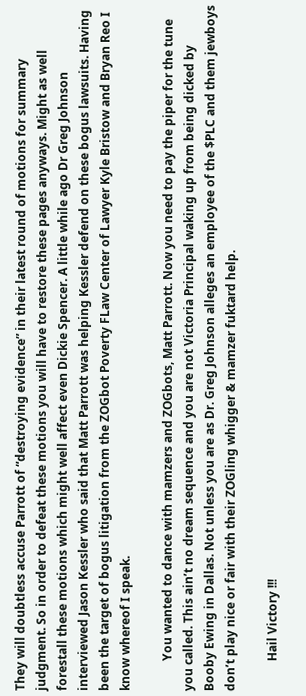They will doubtless accuse Parrott of “destroying evidence” in their latest round of motions for summary judgment. So in order to defeat these motions you will have to restore these pages anyways. Might as well forestall these motions which might well affect even Dickie Spencer. A little while ago Dr Greg Johnson interviewed Jason Kessler who said that Matt Parrott was helping Kessler defend on these bogus lawsuits. Having been the target of bogus litigation from the ZOGbot Poverty FLaw Center of Lawyer Kyle Bristow and Bryan Reo I know whereof I speak.

          You wanted to dance with mamzers and ZOGbots, Matt Parrott. Now you need to pay the piper for the tune you called. This ain’t no dream sequence and you are not Victoria Principal waking up from being dicked by Booby Ewing in Dallas. Not unless you are as Dr. Greg Johnson alleges an employee of the $PLC and them jewboys don’t play nice or fair with their ZOGling whigger & mamzer fuktard help.

          Hail Victory !!!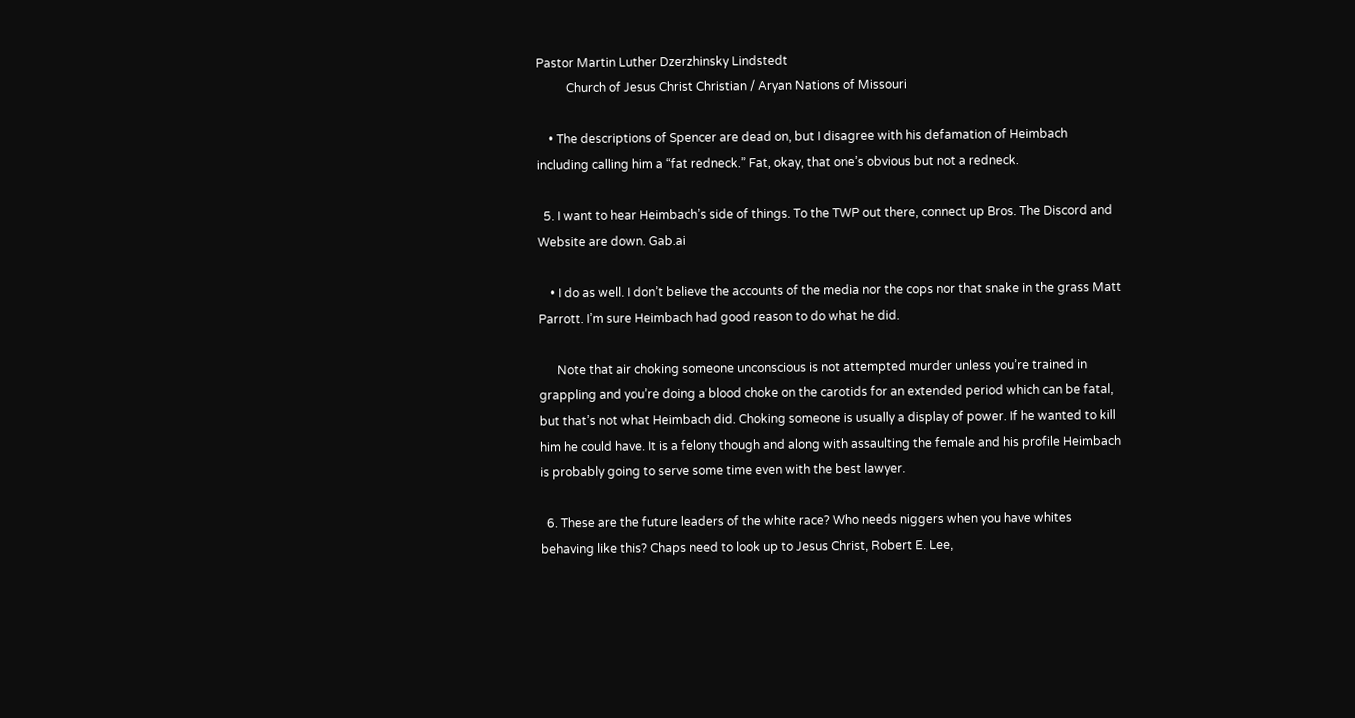Pastor Martin Luther Dzerzhinsky Lindstedt
          Church of Jesus Christ Christian / Aryan Nations of Missouri

    • The descriptions of Spencer are dead on, but I disagree with his defamation of Heimbach including calling him a “fat redneck.” Fat, okay, that one’s obvious but not a redneck.

  5. I want to hear Heimbach’s side of things. To the TWP out there, connect up Bros. The Discord and Website are down. Gab.ai

    • I do as well. I don’t believe the accounts of the media nor the cops nor that snake in the grass Matt Parrott. I’m sure Heimbach had good reason to do what he did.

      Note that air choking someone unconscious is not attempted murder unless you’re trained in grappling and you’re doing a blood choke on the carotids for an extended period which can be fatal, but that’s not what Heimbach did. Choking someone is usually a display of power. If he wanted to kill him he could have. It is a felony though and along with assaulting the female and his profile Heimbach is probably going to serve some time even with the best lawyer.

  6. These are the future leaders of the white race? Who needs niggers when you have whites behaving like this? Chaps need to look up to Jesus Christ, Robert E. Lee,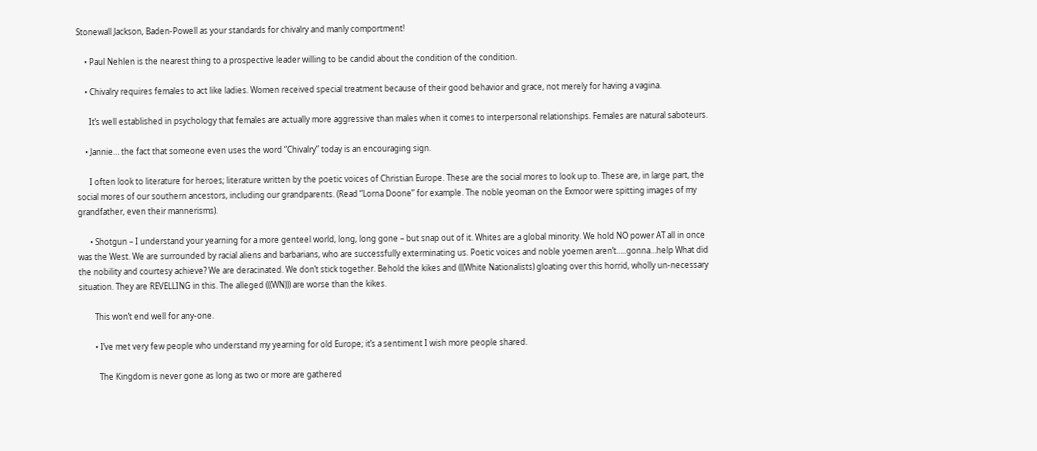Stonewall Jackson, Baden-Powell as your standards for chivalry and manly comportment!

    • Paul Nehlen is the nearest thing to a prospective leader willing to be candid about the condition of the condition.

    • Chivalry requires females to act like ladies. Women received special treatment because of their good behavior and grace, not merely for having a vagina.

      It’s well established in psychology that females are actually more aggressive than males when it comes to interpersonal relationships. Females are natural saboteurs.

    • Jannie… the fact that someone even uses the word “Chivalry” today is an encouraging sign.

      I often look to literature for heroes; literature written by the poetic voices of Christian Europe. These are the social mores to look up to. These are, in large part, the social mores of our southern ancestors, including our grandparents. (Read “Lorna Doone” for example. The noble yeoman on the Exmoor were spitting images of my grandfather, even their mannerisms).

      • Shotgun – I understand your yearning for a more genteel world, long, long gone – but snap out of it. Whites are a global minority. We hold NO power AT all in once was the West. We are surrounded by racial aliens and barbarians, who are successfully exterminating us. Poetic voices and noble yoemen aren’t…..gonna…help What did the nobility and courtesy achieve? We are deracinated. We don’t stick together. Behold the kikes and (((White Nationalists) gloating over this horrid, wholly un-necessary situation. They are REVELLING in this. The alleged (((WN))) are worse than the kikes.

        This won’t end well for any-one.

        • I’ve met very few people who understand my yearning for old Europe; it’s a sentiment I wish more people shared.

          The Kingdom is never gone as long as two or more are gathered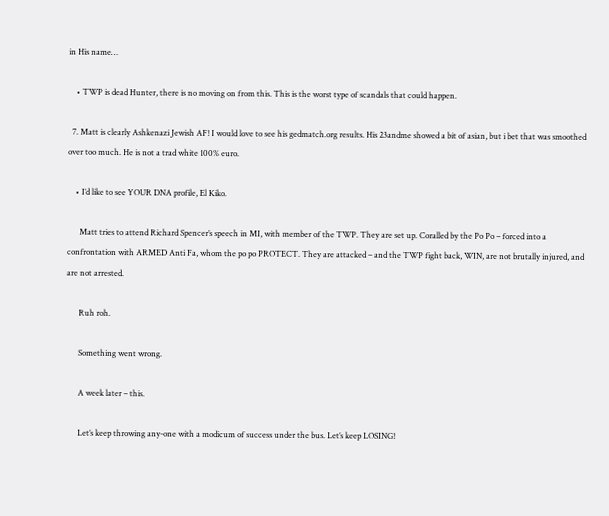in His name…

    • TWP is dead Hunter, there is no moving on from this. This is the worst type of scandals that could happen.

  7. Matt is clearly Ashkenazi Jewish AF! I would love to see his gedmatch.org results. His 23andme showed a bit of asian, but i bet that was smoothed over too much. He is not a trad white 100% euro.

    • I’d like to see YOUR DNA profile, El Kiko.

      Matt tries to attend Richard Spencer’s speech in MI, with member of the TWP. They are set up. Coralled by the Po Po – forced into a confrontation with ARMED Anti Fa, whom the po po PROTECT. They are attacked – and the TWP fight back, WIN, are not brutally injured, and are not arrested.

      Ruh roh.

      Something went wrong.

      A week later – this.

      Let’s keep throwing any-one with a modicum of success under the bus. Let’s keep LOSING!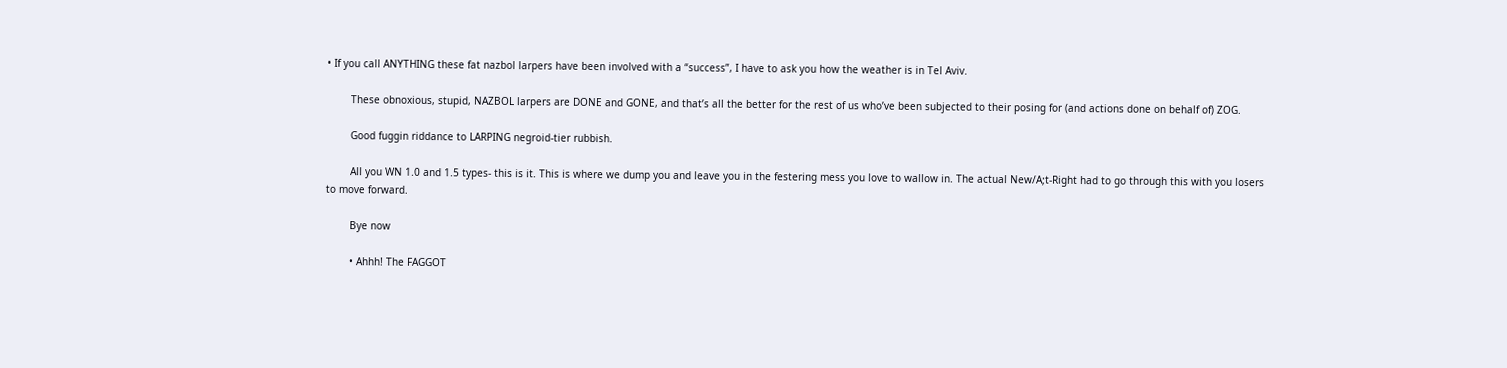• If you call ANYTHING these fat nazbol larpers have been involved with a “success”, I have to ask you how the weather is in Tel Aviv.

        These obnoxious, stupid, NAZBOL larpers are DONE and GONE, and that’s all the better for the rest of us who’ve been subjected to their posing for (and actions done on behalf of) ZOG.

        Good fuggin riddance to LARPING negroid-tier rubbish.

        All you WN 1.0 and 1.5 types- this is it. This is where we dump you and leave you in the festering mess you love to wallow in. The actual New/A;t-Right had to go through this with you losers to move forward.

        Bye now

        • Ahhh! The FAGGOT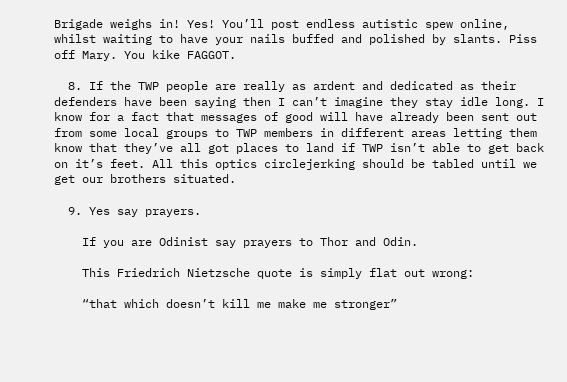Brigade weighs in! Yes! You’ll post endless autistic spew online, whilst waiting to have your nails buffed and polished by slants. Piss off Mary. You kike FAGGOT.

  8. If the TWP people are really as ardent and dedicated as their defenders have been saying then I can’t imagine they stay idle long. I know for a fact that messages of good will have already been sent out from some local groups to TWP members in different areas letting them know that they’ve all got places to land if TWP isn’t able to get back on it’s feet. All this optics circlejerking should be tabled until we get our brothers situated.

  9. Yes say prayers.

    If you are Odinist say prayers to Thor and Odin.

    This Friedrich Nietzsche quote is simply flat out wrong:

    “that which doesn’t kill me make me stronger”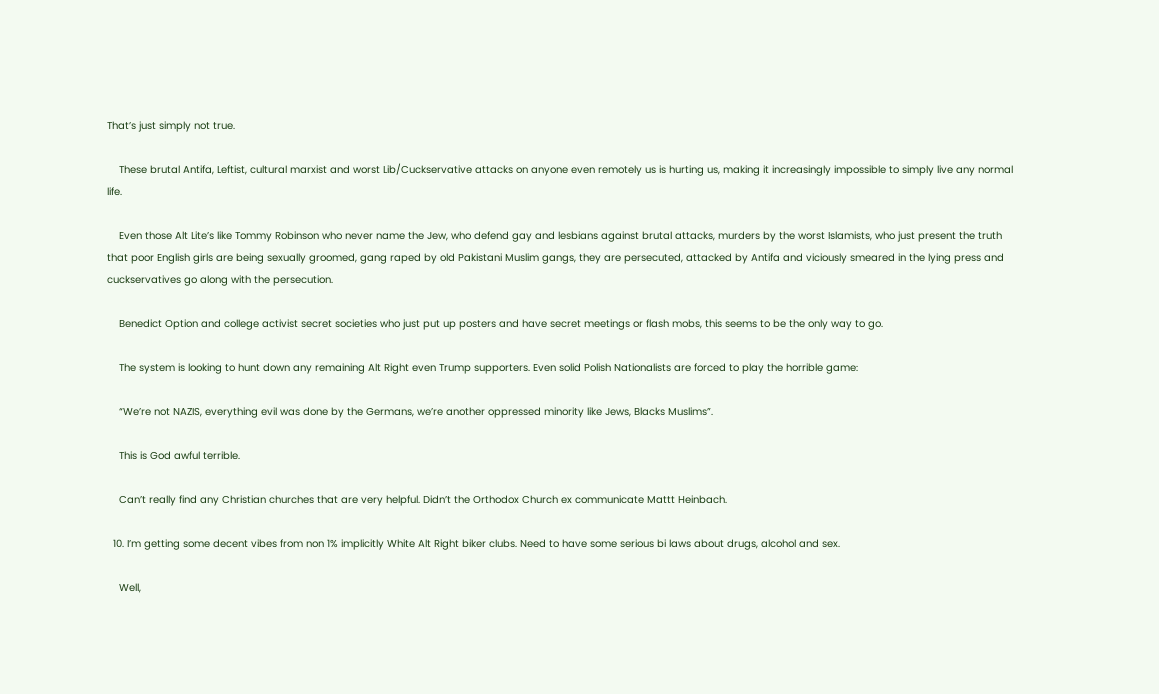That’s just simply not true.

    These brutal Antifa, Leftist, cultural marxist and worst Lib/Cuckservative attacks on anyone even remotely us is hurting us, making it increasingly impossible to simply live any normal life.

    Even those Alt Lite’s like Tommy Robinson who never name the Jew, who defend gay and lesbians against brutal attacks, murders by the worst Islamists, who just present the truth that poor English girls are being sexually groomed, gang raped by old Pakistani Muslim gangs, they are persecuted, attacked by Antifa and viciously smeared in the lying press and cuckservatives go along with the persecution.

    Benedict Option and college activist secret societies who just put up posters and have secret meetings or flash mobs, this seems to be the only way to go.

    The system is looking to hunt down any remaining Alt Right even Trump supporters. Even solid Polish Nationalists are forced to play the horrible game:

    “We’re not NAZIS, everything evil was done by the Germans, we’re another oppressed minority like Jews, Blacks Muslims”.

    This is God awful terrible.

    Can’t really find any Christian churches that are very helpful. Didn’t the Orthodox Church ex communicate Mattt Heinbach.

  10. I’m getting some decent vibes from non 1% implicitly White Alt Right biker clubs. Need to have some serious bi laws about drugs, alcohol and sex.

    Well,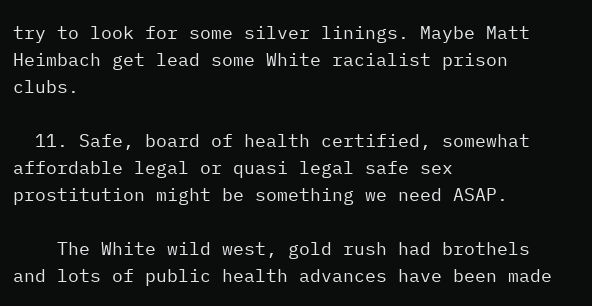try to look for some silver linings. Maybe Matt Heimbach get lead some White racialist prison clubs.

  11. Safe, board of health certified, somewhat affordable legal or quasi legal safe sex prostitution might be something we need ASAP.

    The White wild west, gold rush had brothels and lots of public health advances have been made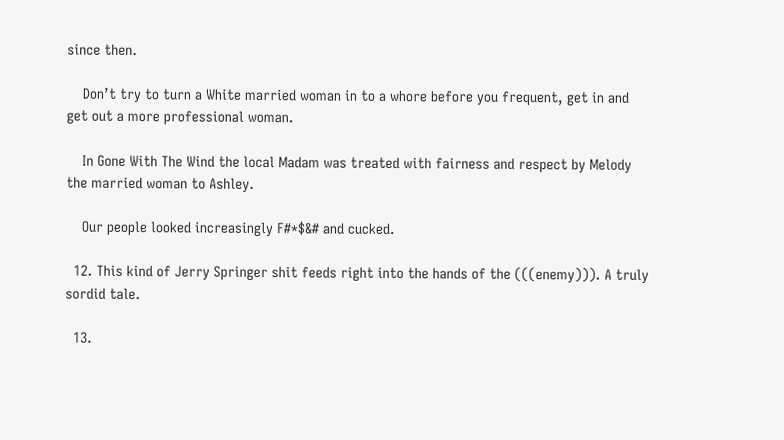since then.

    Don’t try to turn a White married woman in to a whore before you frequent, get in and get out a more professional woman.

    In Gone With The Wind the local Madam was treated with fairness and respect by Melody the married woman to Ashley.

    Our people looked increasingly F#*$&# and cucked.

  12. This kind of Jerry Springer shit feeds right into the hands of the (((enemy))). A truly sordid tale.

  13.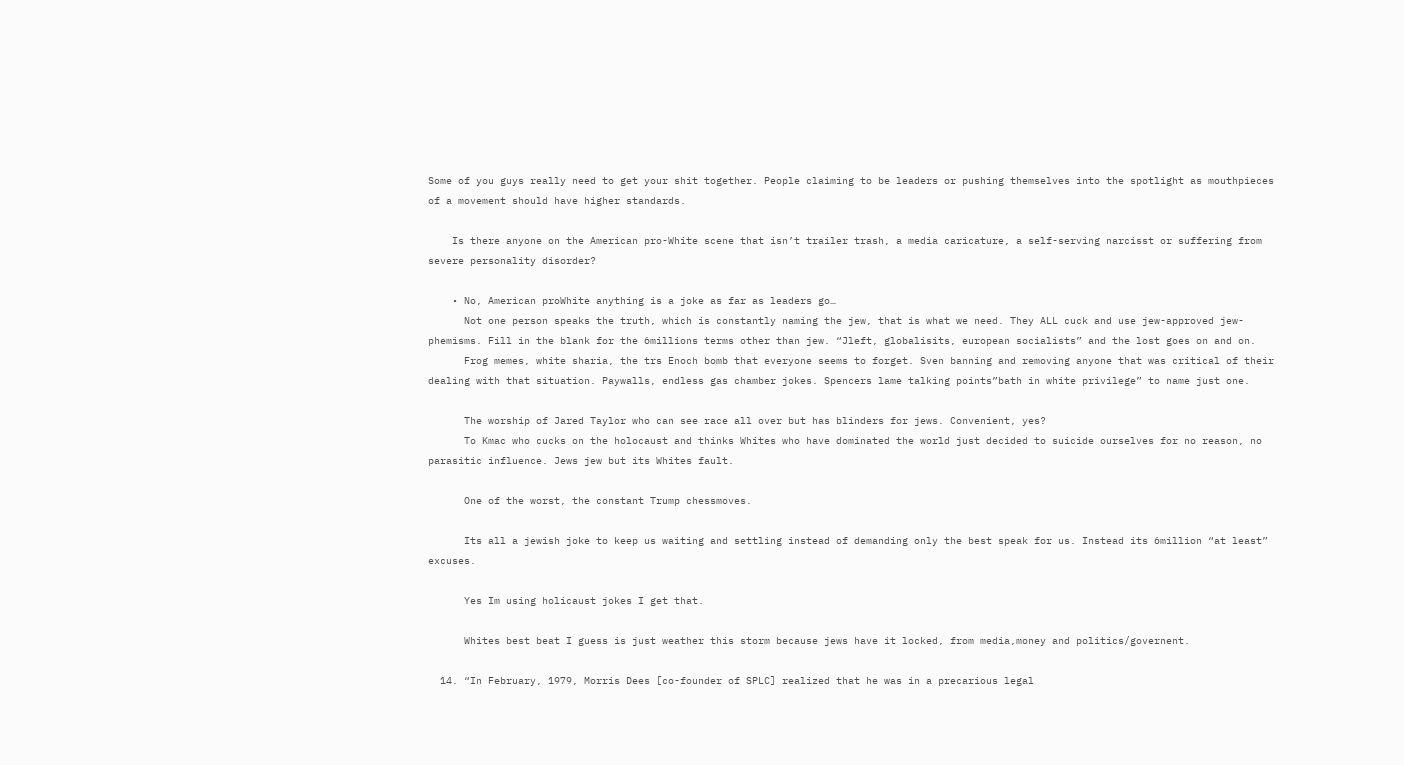Some of you guys really need to get your shit together. People claiming to be leaders or pushing themselves into the spotlight as mouthpieces of a movement should have higher standards.

    Is there anyone on the American pro-White scene that isn’t trailer trash, a media caricature, a self-serving narcisst or suffering from severe personality disorder?

    • No, American proWhite anything is a joke as far as leaders go…
      Not one person speaks the truth, which is constantly naming the jew, that is what we need. They ALL cuck and use jew-approved jew-phemisms. Fill in the blank for the 6millions terms other than jew. “Jleft, globalisits, european socialists” and the lost goes on and on.
      Frog memes, white sharia, the trs Enoch bomb that everyone seems to forget. Sven banning and removing anyone that was critical of their dealing with that situation. Paywalls, endless gas chamber jokes. Spencers lame talking points”bath in white privilege” to name just one.

      The worship of Jared Taylor who can see race all over but has blinders for jews. Convenient, yes?
      To Kmac who cucks on the holocaust and thinks Whites who have dominated the world just decided to suicide ourselves for no reason, no parasitic influence. Jews jew but its Whites fault.

      One of the worst, the constant Trump chessmoves.

      Its all a jewish joke to keep us waiting and settling instead of demanding only the best speak for us. Instead its 6million “at least” excuses.

      Yes Im using holicaust jokes I get that.

      Whites best beat I guess is just weather this storm because jews have it locked, from media,money and politics/governent.

  14. “In February, 1979, Morris Dees [co-founder of SPLC] realized that he was in a precarious legal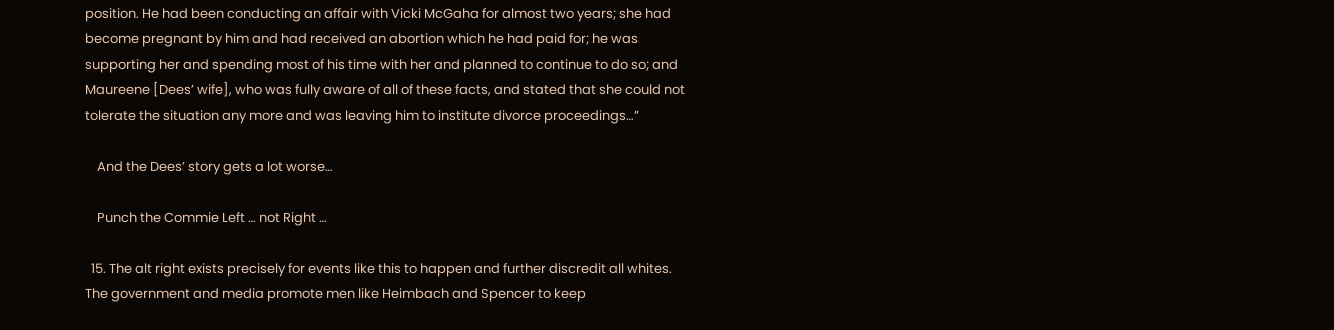position. He had been conducting an affair with Vicki McGaha for almost two years; she had become pregnant by him and had received an abortion which he had paid for; he was supporting her and spending most of his time with her and planned to continue to do so; and Maureene [Dees’ wife], who was fully aware of all of these facts, and stated that she could not tolerate the situation any more and was leaving him to institute divorce proceedings…”

    And the Dees’ story gets a lot worse…

    Punch the Commie Left … not Right …

  15. The alt right exists precisely for events like this to happen and further discredit all whites. The government and media promote men like Heimbach and Spencer to keep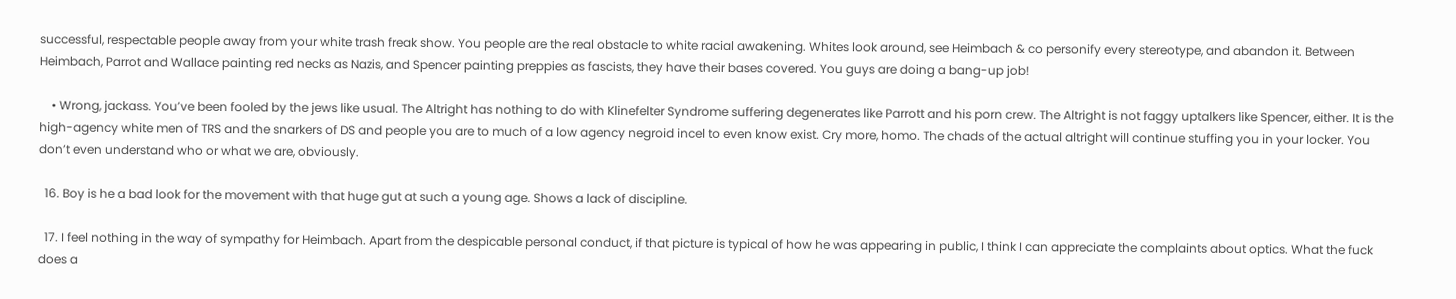successful, respectable people away from your white trash freak show. You people are the real obstacle to white racial awakening. Whites look around, see Heimbach & co personify every stereotype, and abandon it. Between Heimbach, Parrot and Wallace painting red necks as Nazis, and Spencer painting preppies as fascists, they have their bases covered. You guys are doing a bang-up job!

    • Wrong, jackass. You’ve been fooled by the jews like usual. The Altright has nothing to do with Klinefelter Syndrome suffering degenerates like Parrott and his porn crew. The Altright is not faggy uptalkers like Spencer, either. It is the high-agency white men of TRS and the snarkers of DS and people you are to much of a low agency negroid incel to even know exist. Cry more, homo. The chads of the actual altright will continue stuffing you in your locker. You don’t even understand who or what we are, obviously.

  16. Boy is he a bad look for the movement with that huge gut at such a young age. Shows a lack of discipline.

  17. I feel nothing in the way of sympathy for Heimbach. Apart from the despicable personal conduct, if that picture is typical of how he was appearing in public, I think I can appreciate the complaints about optics. What the fuck does a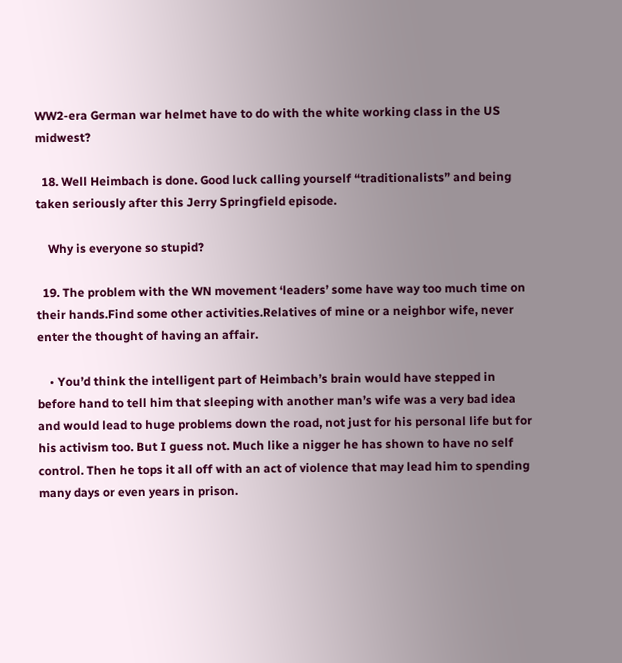WW2-era German war helmet have to do with the white working class in the US midwest?

  18. Well Heimbach is done. Good luck calling yourself “traditionalists” and being taken seriously after this Jerry Springfield episode.

    Why is everyone so stupid?

  19. The problem with the WN movement ‘leaders’ some have way too much time on their hands.Find some other activities.Relatives of mine or a neighbor wife, never enter the thought of having an affair.

    • You’d think the intelligent part of Heimbach’s brain would have stepped in before hand to tell him that sleeping with another man’s wife was a very bad idea and would lead to huge problems down the road, not just for his personal life but for his activism too. But I guess not. Much like a nigger he has shown to have no self control. Then he tops it all off with an act of violence that may lead him to spending many days or even years in prison.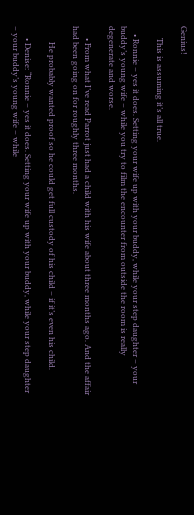Genius!

      This is assuming it’s all true.

    • Ronnie – yes it does. Setting your wife up with your buddy, while your step daughter – your buddy’s young wife – while you try to film the encounter from outside the room is really degenerate and worse.

      • From what I’ve read Parrot just had a child with his wife about three months ago. And the affair had been going on for roughly three months.

        He probably wanted proof so he could get full custody of his child – if it’s even his child.

      • Denise: “Ronnie – yes it does. Setting your wife up with your buddy, while your step daughter – your buddy’s young wife – while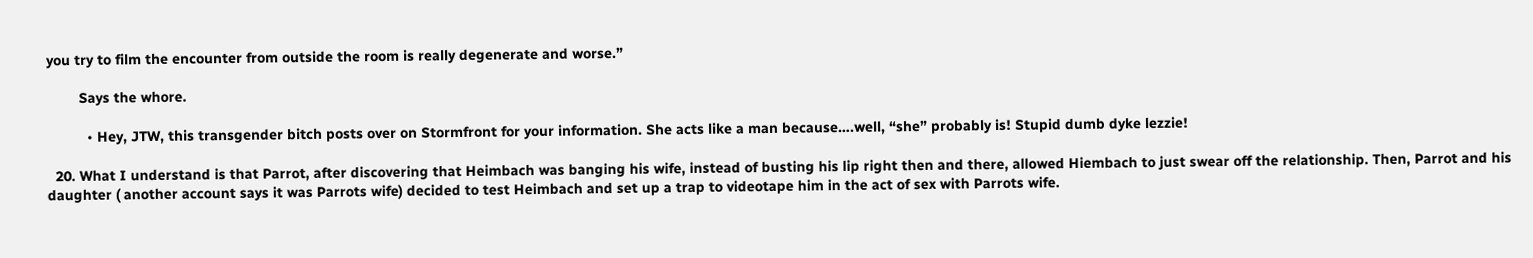you try to film the encounter from outside the room is really degenerate and worse.”

        Says the whore.

          • Hey, JTW, this transgender bitch posts over on Stormfront for your information. She acts like a man because….well, “she” probably is! Stupid dumb dyke lezzie!

  20. What I understand is that Parrot, after discovering that Heimbach was banging his wife, instead of busting his lip right then and there, allowed Hiembach to just swear off the relationship. Then, Parrot and his daughter ( another account says it was Parrots wife) decided to test Heimbach and set up a trap to videotape him in the act of sex with Parrots wife.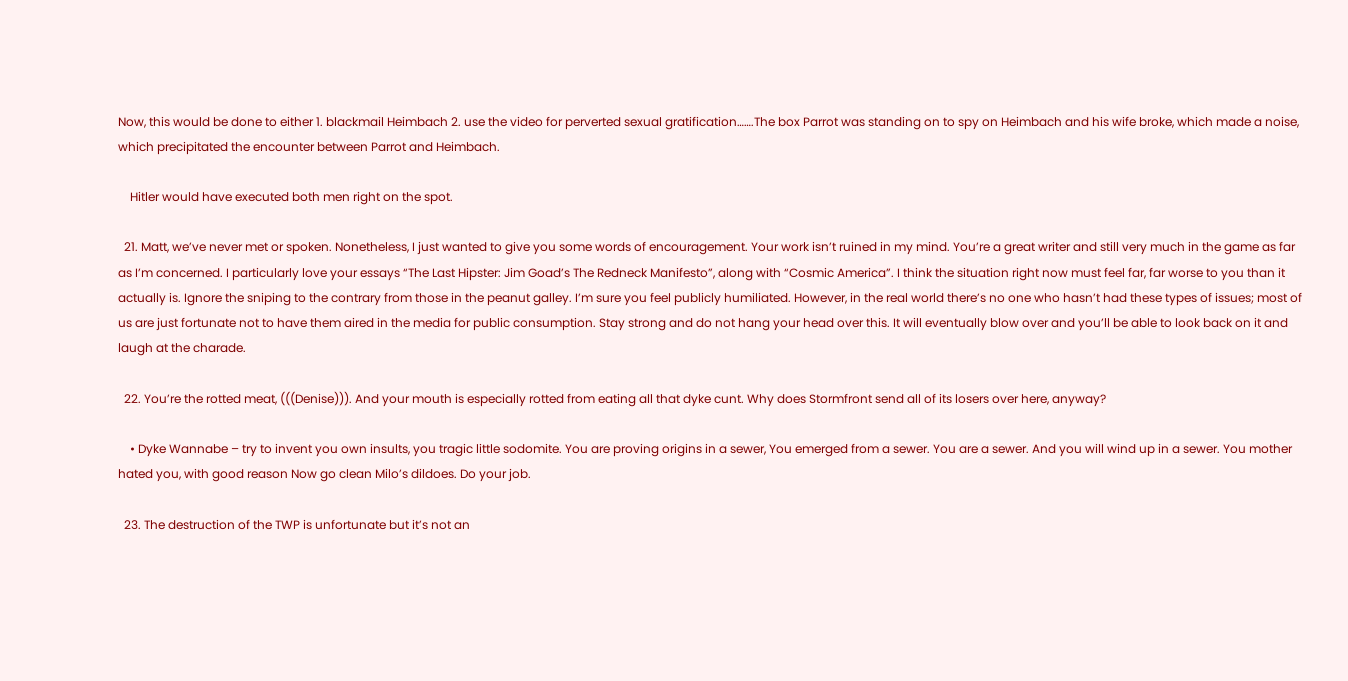Now, this would be done to either 1. blackmail Heimbach 2. use the video for perverted sexual gratification…….The box Parrot was standing on to spy on Heimbach and his wife broke, which made a noise, which precipitated the encounter between Parrot and Heimbach.

    Hitler would have executed both men right on the spot.

  21. Matt, we’ve never met or spoken. Nonetheless, I just wanted to give you some words of encouragement. Your work isn’t ruined in my mind. You’re a great writer and still very much in the game as far as I’m concerned. I particularly love your essays “The Last Hipster: Jim Goad’s The Redneck Manifesto”, along with “Cosmic America”. I think the situation right now must feel far, far worse to you than it actually is. Ignore the sniping to the contrary from those in the peanut galley. I’m sure you feel publicly humiliated. However, in the real world there’s no one who hasn’t had these types of issues; most of us are just fortunate not to have them aired in the media for public consumption. Stay strong and do not hang your head over this. It will eventually blow over and you’ll be able to look back on it and laugh at the charade.

  22. You’re the rotted meat, (((Denise))). And your mouth is especially rotted from eating all that dyke cunt. Why does Stormfront send all of its losers over here, anyway?

    • Dyke Wannabe – try to invent you own insults, you tragic little sodomite. You are proving origins in a sewer, You emerged from a sewer. You are a sewer. And you will wind up in a sewer. You mother hated you, with good reason Now go clean Milo’s dildoes. Do your job.

  23. The destruction of the TWP is unfortunate but it’s not an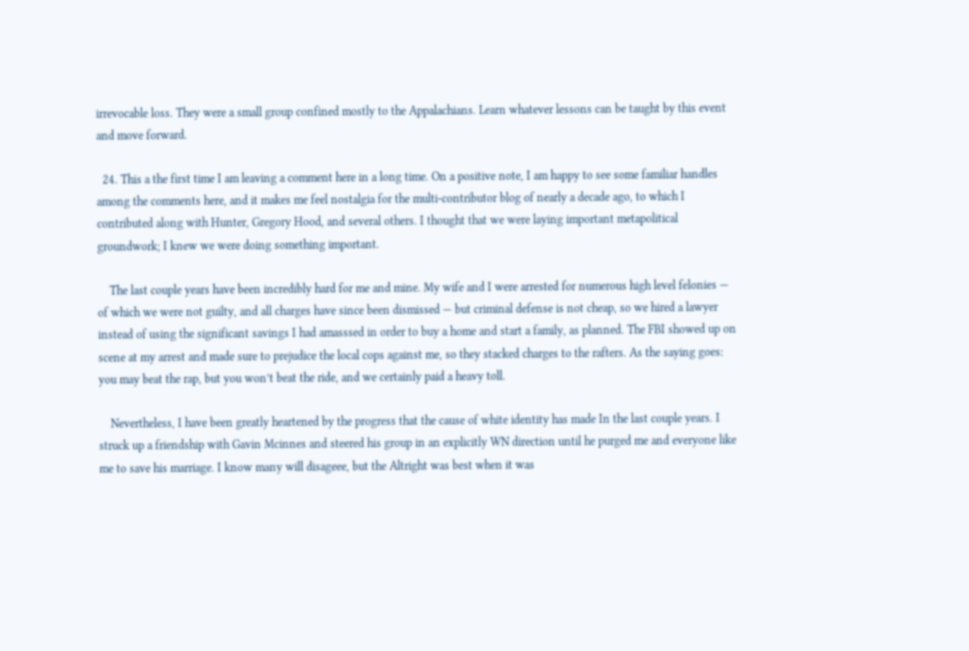irrevocable loss. They were a small group confined mostly to the Appalachians. Learn whatever lessons can be taught by this event and move forward.

  24. This a the first time I am leaving a comment here in a long time. On a positive note, I am happy to see some familiar handles among the comments here, and it makes me feel nostalgia for the multi-contributor blog of nearly a decade ago, to which I contributed along with Hunter, Gregory Hood, and several others. I thought that we were laying important metapolitical groundwork; I knew we were doing something important.

    The last couple years have been incredibly hard for me and mine. My wife and I were arrested for numerous high level felonies — of which we were not guilty, and all charges have since been dismissed — but criminal defense is not cheap, so we hired a lawyer instead of using the significant savings I had amasssed in order to buy a home and start a family, as planned. The FBI showed up on scene at my arrest and made sure to prejudice the local cops against me, so they stacked charges to the rafters. As the saying goes: you may beat the rap, but you won’t beat the ride, and we certainly paid a heavy toll.

    Nevertheless, I have been greatly heartened by the progress that the cause of white identity has made In the last couple years. I struck up a friendship with Gavin Mcinnes and steered his group in an explicitly WN direction until he purged me and everyone like me to save his marriage. I know many will disageee, but the Altright was best when it was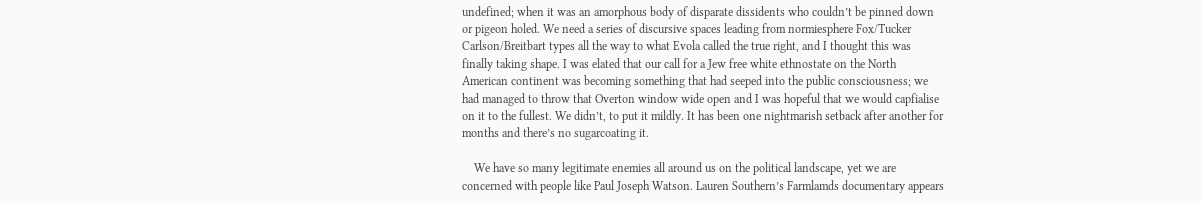undefined; when it was an amorphous body of disparate dissidents who couldn’t be pinned down or pigeon holed. We need a series of discursive spaces leading from normiesphere Fox/Tucker Carlson/Breitbart types all the way to what Evola called the true right, and I thought this was finally taking shape. I was elated that our call for a Jew free white ethnostate on the North American continent was becoming something that had seeped into the public consciousness; we had managed to throw that Overton window wide open and I was hopeful that we would capfialise on it to the fullest. We didn’t, to put it mildly. It has been one nightmarish setback after another for months and there’s no sugarcoating it.

    We have so many legitimate enemies all around us on the political landscape, yet we are concerned with people like Paul Joseph Watson. Lauren Southern’s Farmlamds documentary appears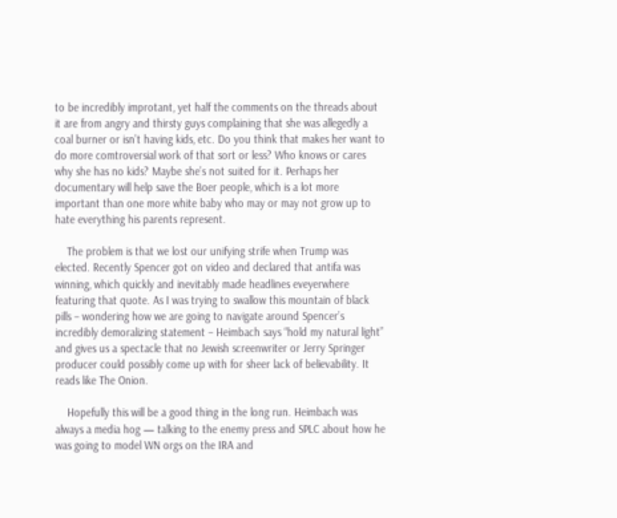to be incredibly improtant, yet half the comments on the threads about it are from angry and thirsty guys complaining that she was allegedly a coal burner or isn’t having kids, etc. Do you think that makes her want to do more comtroversial work of that sort or less? Who knows or cares why she has no kids? Maybe she’s not suited for it. Perhaps her documentary will help save the Boer people, which is a lot more important than one more white baby who may or may not grow up to hate everything his parents represent.

    The problem is that we lost our unifying strife when Trump was elected. Recently Spencer got on video and declared that antifa was winning, which quickly and inevitably made headlines eveyerwhere featuring that quote. As I was trying to swallow this mountain of black pills – wondering how we are going to navigate around Spencer’s incredibly demoralizing statement – Heimbach says “hold my natural light” and gives us a spectacle that no Jewish screenwriter or Jerry Springer producer could possibly come up with for sheer lack of believability. It reads like The Onion.

    Hopefully this will be a good thing in the long run. Heimbach was always a media hog — talking to the enemy press and SPLC about how he was going to model WN orgs on the IRA and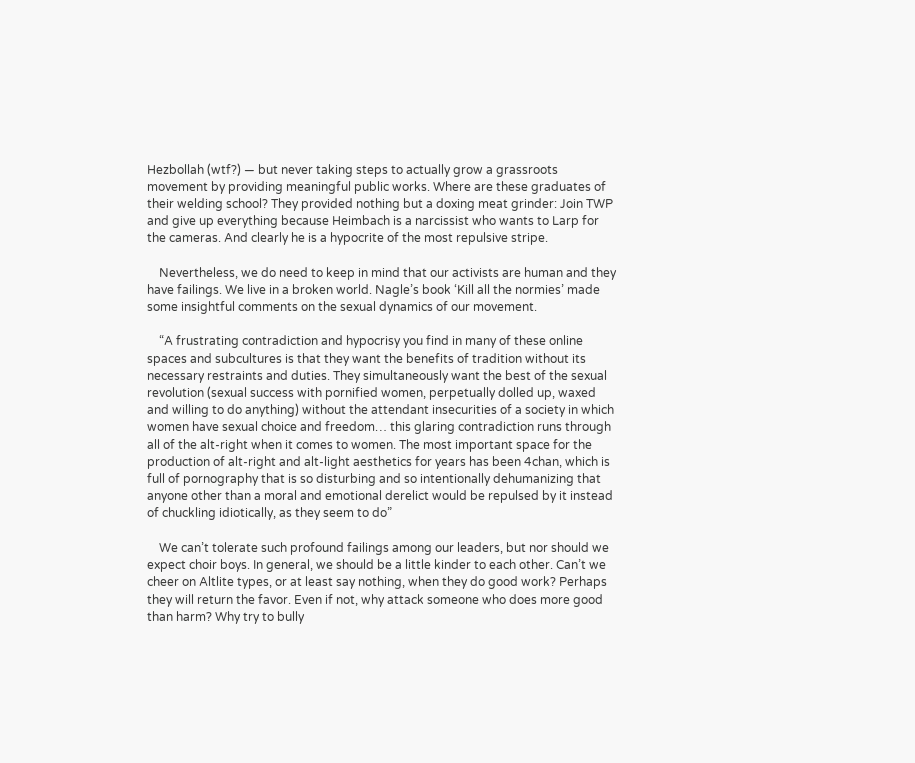Hezbollah (wtf?) — but never taking steps to actually grow a grassroots movement by providing meaningful public works. Where are these graduates of their welding school? They provided nothing but a doxing meat grinder: Join TWP and give up everything because Heimbach is a narcissist who wants to Larp for the cameras. And clearly he is a hypocrite of the most repulsive stripe.

    Nevertheless, we do need to keep in mind that our activists are human and they have failings. We live in a broken world. Nagle’s book ‘Kill all the normies’ made some insightful comments on the sexual dynamics of our movement.

    “A frustrating contradiction and hypocrisy you find in many of these online spaces and subcultures is that they want the benefits of tradition without its necessary restraints and duties. They simultaneously want the best of the sexual revolution (sexual success with pornified women, perpetually dolled up, waxed and willing to do anything) without the attendant insecurities of a society in which women have sexual choice and freedom… this glaring contradiction runs through all of the alt-right when it comes to women. The most important space for the production of alt-right and alt-light aesthetics for years has been 4chan, which is full of pornography that is so disturbing and so intentionally dehumanizing that anyone other than a moral and emotional derelict would be repulsed by it instead of chuckling idiotically, as they seem to do”

    We can’t tolerate such profound failings among our leaders, but nor should we expect choir boys. In general, we should be a little kinder to each other. Can’t we cheer on Altlite types, or at least say nothing, when they do good work? Perhaps they will return the favor. Even if not, why attack someone who does more good than harm? Why try to bully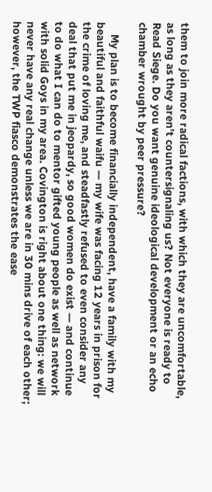them to join more radical factions, with which they are uncomfortable, as long as they aren’t countersignaling us? Not everyone is ready to Read Siege. Do you want genuine ideological development or an echo chamber wrought by peer pressure?

    My plan is to become financially independent, have a family with my beautiful and faithful waifu — my wife was facing 12 years in prison for the crime of loving me, and steadfastly refused to even consider any deal that put me in jeopardy, so good women do exist — and continue to do what I can do to mentor gifted young people as well as network with solid Goys in my area. Covington is right about one thing: we will never have any real change unless we are in 30 mins drive of each other; however, the TWP fiasco demonstrates the ease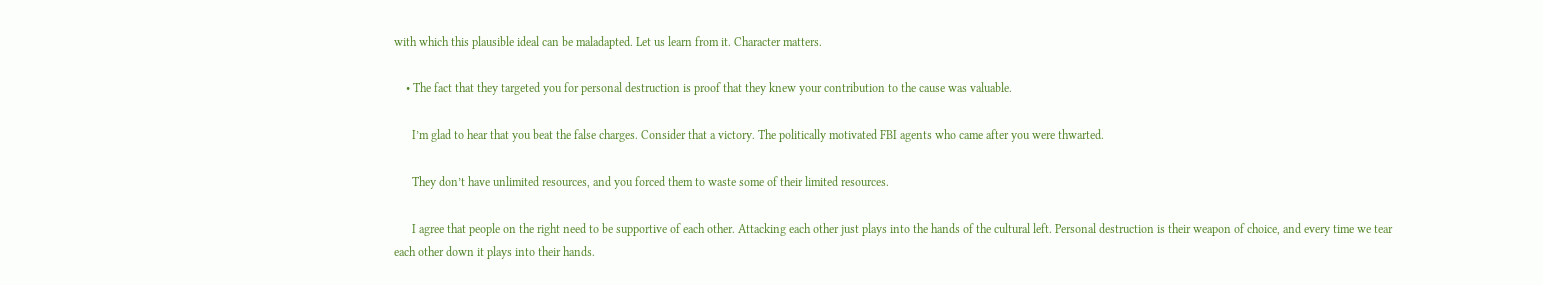with which this plausible ideal can be maladapted. Let us learn from it. Character matters.

    • The fact that they targeted you for personal destruction is proof that they knew your contribution to the cause was valuable.

      I’m glad to hear that you beat the false charges. Consider that a victory. The politically motivated FBI agents who came after you were thwarted.

      They don’t have unlimited resources, and you forced them to waste some of their limited resources.

      I agree that people on the right need to be supportive of each other. Attacking each other just plays into the hands of the cultural left. Personal destruction is their weapon of choice, and every time we tear each other down it plays into their hands.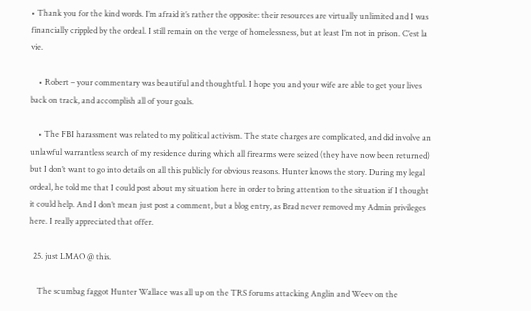• Thank you for the kind words. I’m afraid it’s rather the opposite: their resources are virtually unlimited and I was financially crippled by the ordeal. I still remain on the verge of homelessness, but at least I’m not in prison. C’est la vie.

    • Robert – your commentary was beautiful and thoughtful. I hope you and your wife are able to get your lives back on track, and accomplish all of your goals.

    • The FBI harassment was related to my political activism. The state charges are complicated, and did involve an unlawful warrantless search of my residence during which all firearms were seized (they have now been returned) but I don’t want to go into details on all this publicly for obvious reasons. Hunter knows the story. During my legal ordeal, he told me that I could post about my situation here in order to bring attention to the situation if I thought it could help. And I don’t mean just post a comment, but a blog entry, as Brad never removed my Admin privileges here. I really appreciated that offer.

  25. just LMAO @ this.

    The scumbag faggot Hunter Wallace was all up on the TRS forums attacking Anglin and Weev on the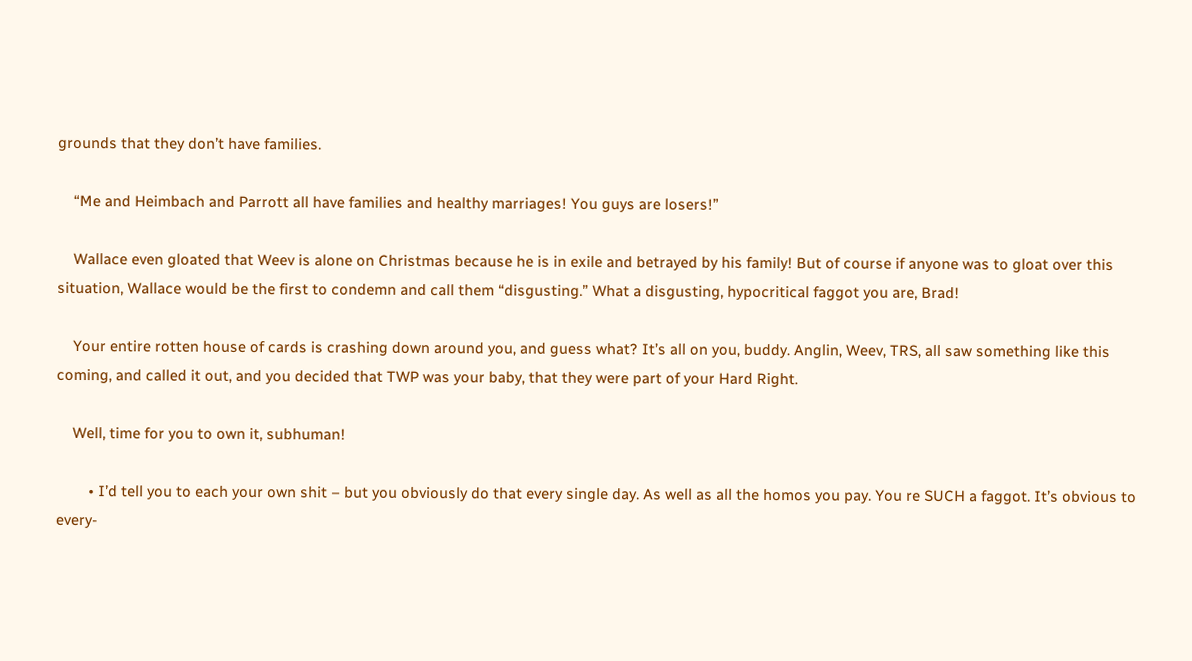grounds that they don’t have families.

    “Me and Heimbach and Parrott all have families and healthy marriages! You guys are losers!”

    Wallace even gloated that Weev is alone on Christmas because he is in exile and betrayed by his family! But of course if anyone was to gloat over this situation, Wallace would be the first to condemn and call them “disgusting.” What a disgusting, hypocritical faggot you are, Brad!

    Your entire rotten house of cards is crashing down around you, and guess what? It’s all on you, buddy. Anglin, Weev, TRS, all saw something like this coming, and called it out, and you decided that TWP was your baby, that they were part of your Hard Right.

    Well, time for you to own it, subhuman!

        • I’d tell you to each your own shit – but you obviously do that every single day. As well as all the homos you pay. You re SUCH a faggot. It’s obvious to every-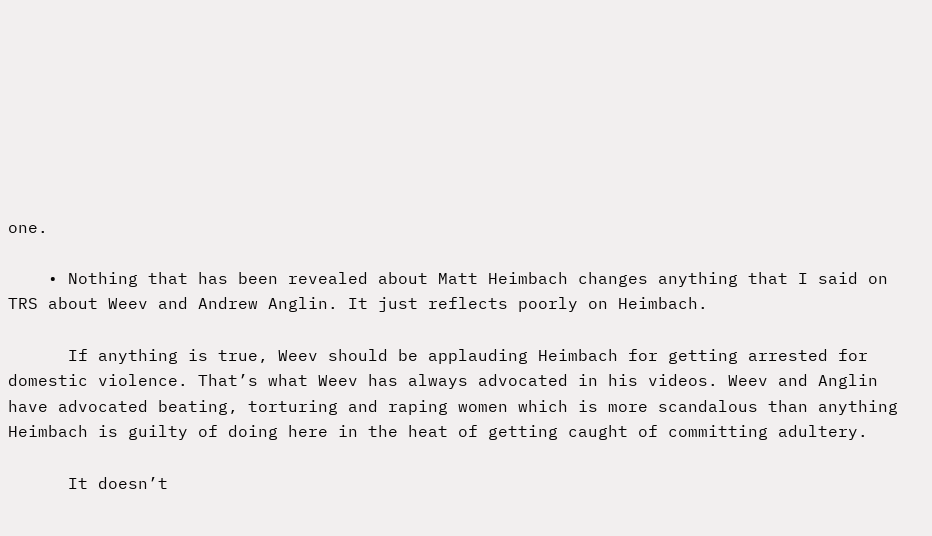one.

    • Nothing that has been revealed about Matt Heimbach changes anything that I said on TRS about Weev and Andrew Anglin. It just reflects poorly on Heimbach.

      If anything is true, Weev should be applauding Heimbach for getting arrested for domestic violence. That’s what Weev has always advocated in his videos. Weev and Anglin have advocated beating, torturing and raping women which is more scandalous than anything Heimbach is guilty of doing here in the heat of getting caught of committing adultery.

      It doesn’t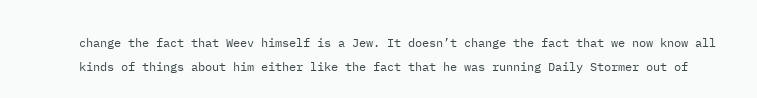change the fact that Weev himself is a Jew. It doesn’t change the fact that we now know all kinds of things about him either like the fact that he was running Daily Stormer out of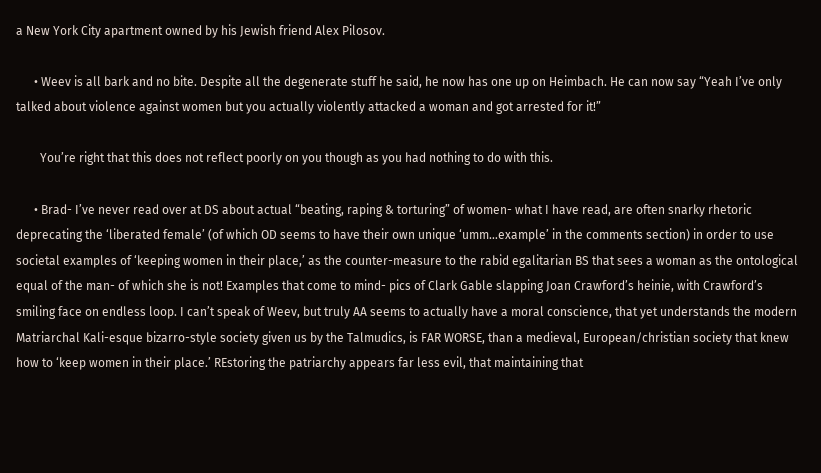a New York City apartment owned by his Jewish friend Alex Pilosov.

      • Weev is all bark and no bite. Despite all the degenerate stuff he said, he now has one up on Heimbach. He can now say “Yeah I’ve only talked about violence against women but you actually violently attacked a woman and got arrested for it!”

        You’re right that this does not reflect poorly on you though as you had nothing to do with this.

      • Brad- I’ve never read over at DS about actual “beating, raping & torturing” of women- what I have read, are often snarky rhetoric deprecating the ‘liberated female’ (of which OD seems to have their own unique ‘umm…example’ in the comments section) in order to use societal examples of ‘keeping women in their place,’ as the counter-measure to the rabid egalitarian BS that sees a woman as the ontological equal of the man- of which she is not! Examples that come to mind- pics of Clark Gable slapping Joan Crawford’s heinie, with Crawford’s smiling face on endless loop. I can’t speak of Weev, but truly AA seems to actually have a moral conscience, that yet understands the modern Matriarchal Kali-esque bizarro-style society given us by the Talmudics, is FAR WORSE, than a medieval, European/christian society that knew how to ‘keep women in their place.’ REstoring the patriarchy appears far less evil, that maintaining that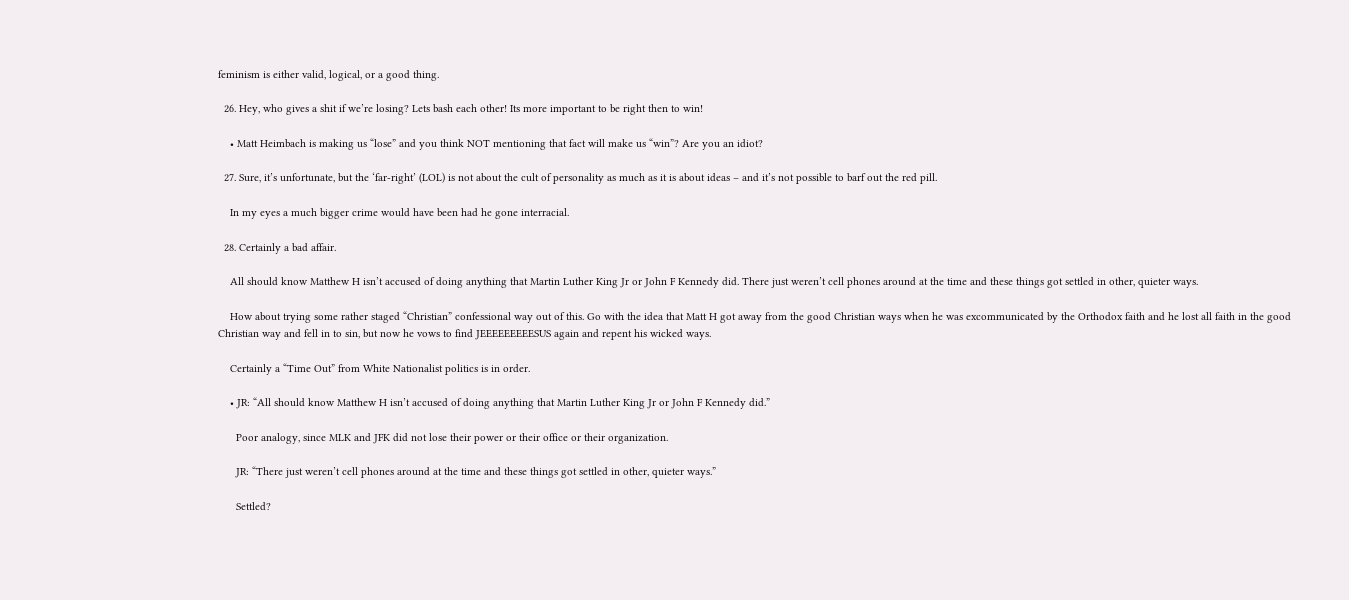feminism is either valid, logical, or a good thing.

  26. Hey, who gives a shit if we’re losing? Lets bash each other! Its more important to be right then to win!

    • Matt Heimbach is making us “lose” and you think NOT mentioning that fact will make us “win”? Are you an idiot?

  27. Sure, it’s unfortunate, but the ‘far-right’ (LOL) is not about the cult of personality as much as it is about ideas – and it’s not possible to barf out the red pill.

    In my eyes a much bigger crime would have been had he gone interracial.

  28. Certainly a bad affair.

    All should know Matthew H isn’t accused of doing anything that Martin Luther King Jr or John F Kennedy did. There just weren’t cell phones around at the time and these things got settled in other, quieter ways.

    How about trying some rather staged “Christian” confessional way out of this. Go with the idea that Matt H got away from the good Christian ways when he was excommunicated by the Orthodox faith and he lost all faith in the good Christian way and fell in to sin, but now he vows to find JEEEEEEEEESUS again and repent his wicked ways.

    Certainly a “Time Out” from White Nationalist politics is in order.

    • JR: “All should know Matthew H isn’t accused of doing anything that Martin Luther King Jr or John F Kennedy did.”

      Poor analogy, since MLK and JFK did not lose their power or their office or their organization.

      JR: “There just weren’t cell phones around at the time and these things got settled in other, quieter ways.”

      Settled?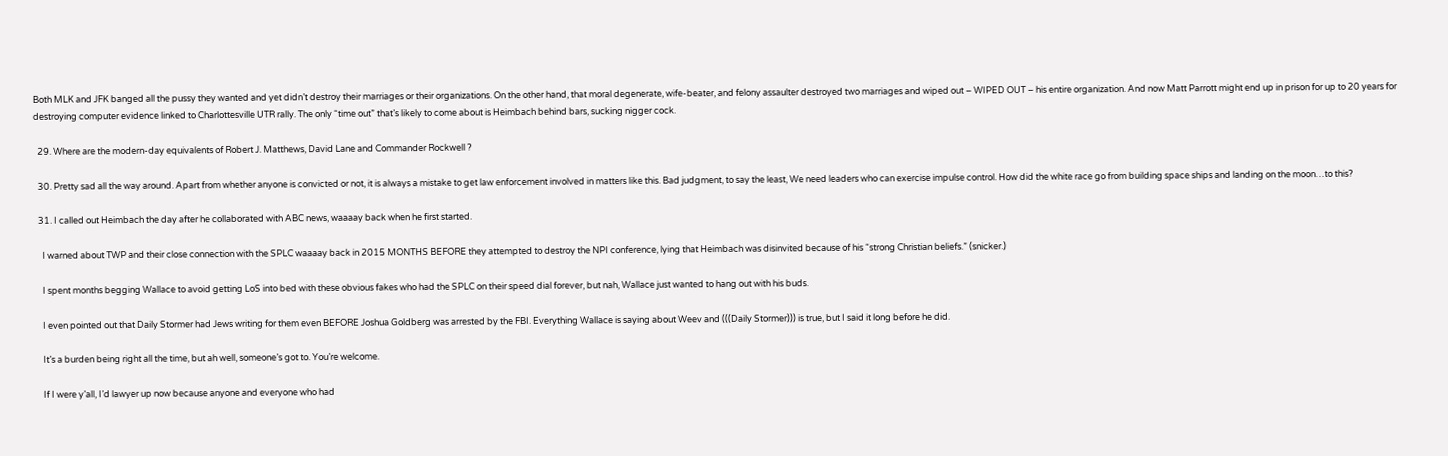Both MLK and JFK banged all the pussy they wanted and yet didn’t destroy their marriages or their organizations. On the other hand, that moral degenerate, wife-beater, and felony assaulter destroyed two marriages and wiped out – WIPED OUT – his entire organization. And now Matt Parrott might end up in prison for up to 20 years for destroying computer evidence linked to Charlottesville UTR rally. The only “time out” that’s likely to come about is Heimbach behind bars, sucking nigger cock.

  29. Where are the modern-day equivalents of Robert J. Matthews, David Lane and Commander Rockwell ?

  30. Pretty sad all the way around. Apart from whether anyone is convicted or not, it is always a mistake to get law enforcement involved in matters like this. Bad judgment, to say the least, We need leaders who can exercise impulse control. How did the white race go from building space ships and landing on the moon…to this?

  31. I called out Heimbach the day after he collaborated with ABC news, waaaay back when he first started.

    I warned about TWP and their close connection with the SPLC waaaay back in 2015 MONTHS BEFORE they attempted to destroy the NPI conference, lying that Heimbach was disinvited because of his “strong Christian beliefs.” (snicker.)

    I spent months begging Wallace to avoid getting LoS into bed with these obvious fakes who had the SPLC on their speed dial forever, but nah, Wallace just wanted to hang out with his buds.

    I even pointed out that Daily Stormer had Jews writing for them even BEFORE Joshua Goldberg was arrested by the FBI. Everything Wallace is saying about Weev and (((Daily Stormer))) is true, but I said it long before he did.

    It’s a burden being right all the time, but ah well, someone’s got to. You’re welcome.

    If I were y’all, I’d lawyer up now because anyone and everyone who had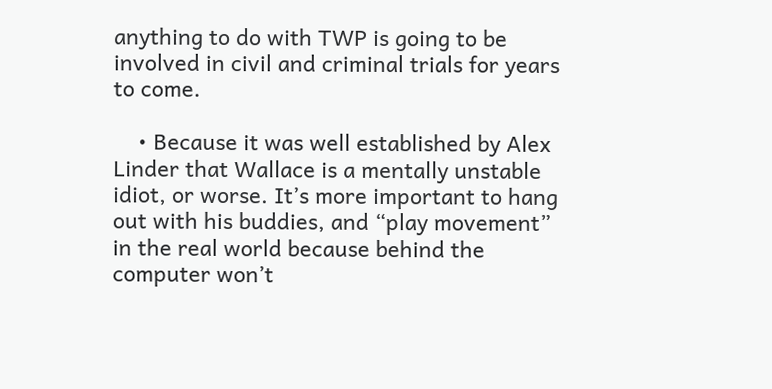anything to do with TWP is going to be involved in civil and criminal trials for years to come.

    • Because it was well established by Alex Linder that Wallace is a mentally unstable idiot, or worse. It’s more important to hang out with his buddies, and “play movement” in the real world because behind the computer won’t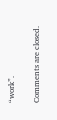“work”.

Comments are closed.